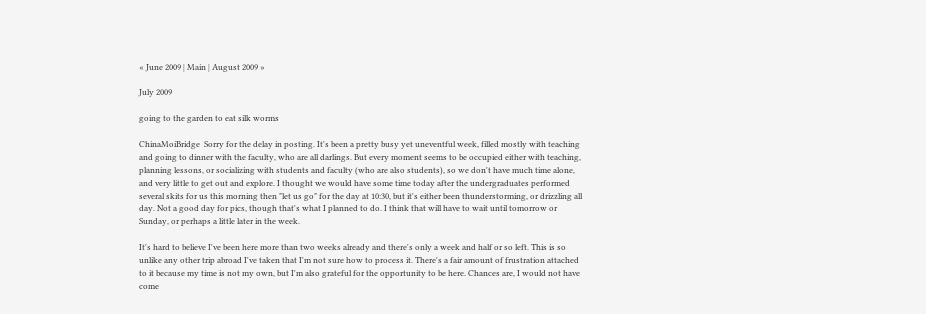« June 2009 | Main | August 2009 »

July 2009

going to the garden to eat silk worms

ChinaMoiBridge  Sorry for the delay in posting. It's been a pretty busy yet uneventful week, filled mostly with teaching and going to dinner with the faculty, who are all darlings. But every moment seems to be occupied either with teaching, planning lessons, or socializing with students and faculty (who are also students), so we don't have much time alone, and very little to get out and explore. I thought we would have some time today after the undergraduates performed several skits for us this morning then "let us go" for the day at 10:30, but it's either been thunderstorming, or drizzling all day. Not a good day for pics, though that's what I planned to do. I think that will have to wait until tomorrow or Sunday, or perhaps a little later in the week.

It's hard to believe I've been here more than two weeks already and there's only a week and half or so left. This is so unlike any other trip abroad I've taken that I'm not sure how to process it. There's a fair amount of frustration attached to it because my time is not my own, but I'm also grateful for the opportunity to be here. Chances are, I would not have come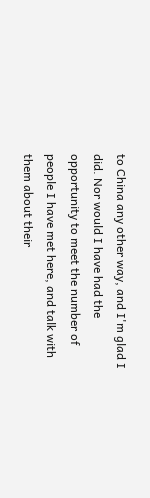to China any other way, and I'm glad I did. Nor would I have had the opportunity to meet the number of people I have met here, and talk with them about their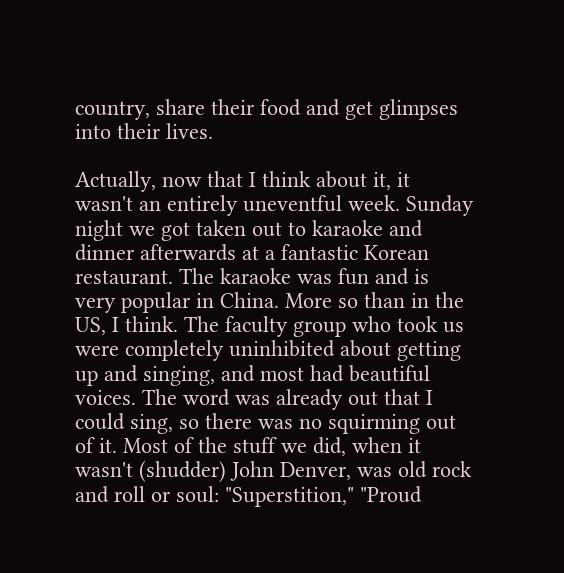country, share their food and get glimpses into their lives.

Actually, now that I think about it, it wasn't an entirely uneventful week. Sunday night we got taken out to karaoke and dinner afterwards at a fantastic Korean restaurant. The karaoke was fun and is very popular in China. More so than in the US, I think. The faculty group who took us were completely uninhibited about getting up and singing, and most had beautiful voices. The word was already out that I could sing, so there was no squirming out of it. Most of the stuff we did, when it wasn't (shudder) John Denver, was old rock and roll or soul: "Superstition," "Proud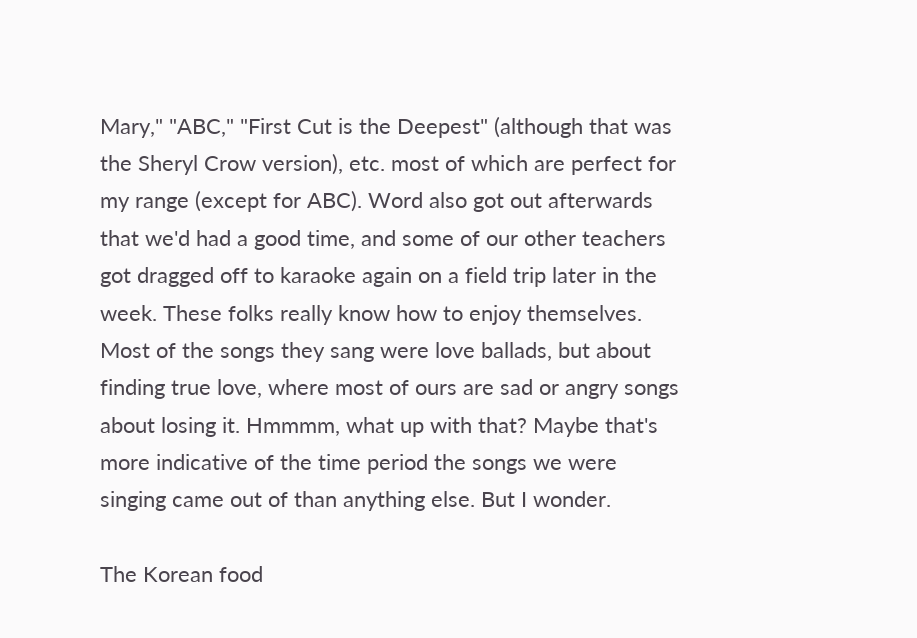Mary," "ABC," "First Cut is the Deepest" (although that was the Sheryl Crow version), etc. most of which are perfect for my range (except for ABC). Word also got out afterwards that we'd had a good time, and some of our other teachers got dragged off to karaoke again on a field trip later in the week. These folks really know how to enjoy themselves. Most of the songs they sang were love ballads, but about finding true love, where most of ours are sad or angry songs about losing it. Hmmmm, what up with that? Maybe that's more indicative of the time period the songs we were singing came out of than anything else. But I wonder.

The Korean food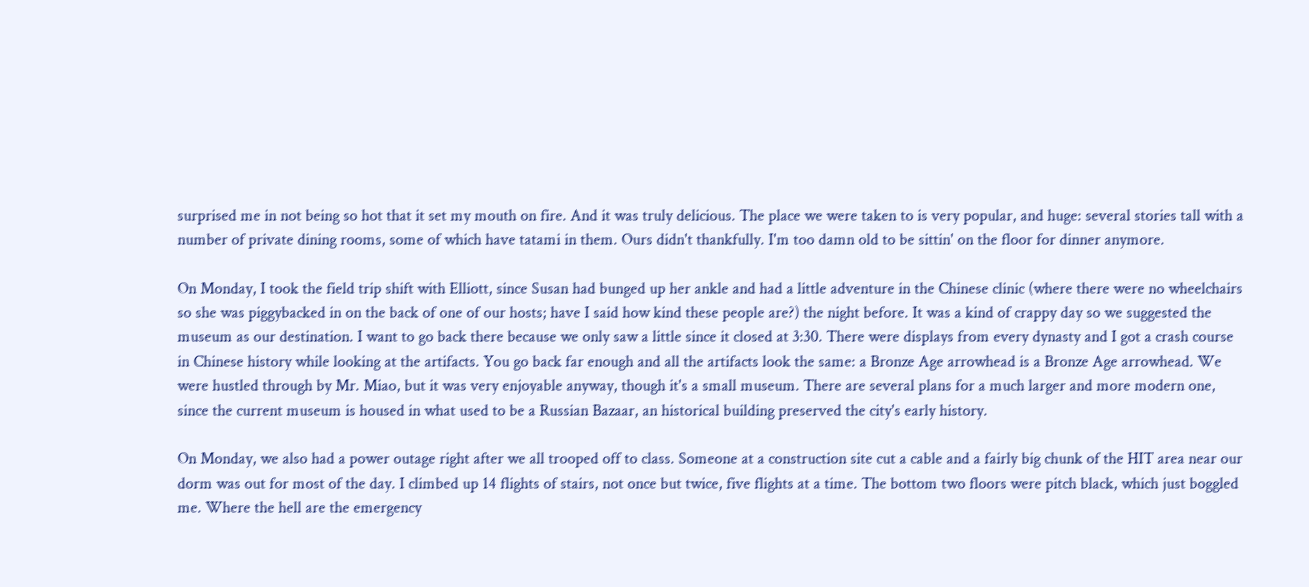surprised me in not being so hot that it set my mouth on fire. And it was truly delicious. The place we were taken to is very popular, and huge: several stories tall with a number of private dining rooms, some of which have tatami in them. Ours didn't thankfully. I'm too damn old to be sittin' on the floor for dinner anymore.

On Monday, I took the field trip shift with Elliott, since Susan had bunged up her ankle and had a little adventure in the Chinese clinic (where there were no wheelchairs so she was piggybacked in on the back of one of our hosts; have I said how kind these people are?) the night before. It was a kind of crappy day so we suggested the museum as our destination. I want to go back there because we only saw a little since it closed at 3:30. There were displays from every dynasty and I got a crash course in Chinese history while looking at the artifacts. You go back far enough and all the artifacts look the same: a Bronze Age arrowhead is a Bronze Age arrowhead. We were hustled through by Mr. Miao, but it was very enjoyable anyway, though it's a small museum. There are several plans for a much larger and more modern one, since the current museum is housed in what used to be a Russian Bazaar, an historical building preserved the city's early history.

On Monday, we also had a power outage right after we all trooped off to class. Someone at a construction site cut a cable and a fairly big chunk of the HIT area near our dorm was out for most of the day. I climbed up 14 flights of stairs, not once but twice, five flights at a time. The bottom two floors were pitch black, which just boggled me. Where the hell are the emergency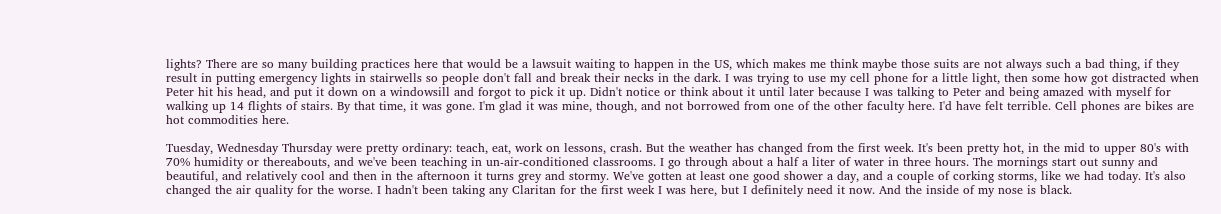lights? There are so many building practices here that would be a lawsuit waiting to happen in the US, which makes me think maybe those suits are not always such a bad thing, if they result in putting emergency lights in stairwells so people don't fall and break their necks in the dark. I was trying to use my cell phone for a little light, then some how got distracted when Peter hit his head, and put it down on a windowsill and forgot to pick it up. Didn't notice or think about it until later because I was talking to Peter and being amazed with myself for walking up 14 flights of stairs. By that time, it was gone. I'm glad it was mine, though, and not borrowed from one of the other faculty here. I'd have felt terrible. Cell phones are bikes are hot commodities here.

Tuesday, Wednesday Thursday were pretty ordinary: teach, eat, work on lessons, crash. But the weather has changed from the first week. It's been pretty hot, in the mid to upper 80's with 70% humidity or thereabouts, and we've been teaching in un-air-conditioned classrooms. I go through about a half a liter of water in three hours. The mornings start out sunny and beautiful, and relatively cool and then in the afternoon it turns grey and stormy. We've gotten at least one good shower a day, and a couple of corking storms, like we had today. It's also changed the air quality for the worse. I hadn't been taking any Claritan for the first week I was here, but I definitely need it now. And the inside of my nose is black.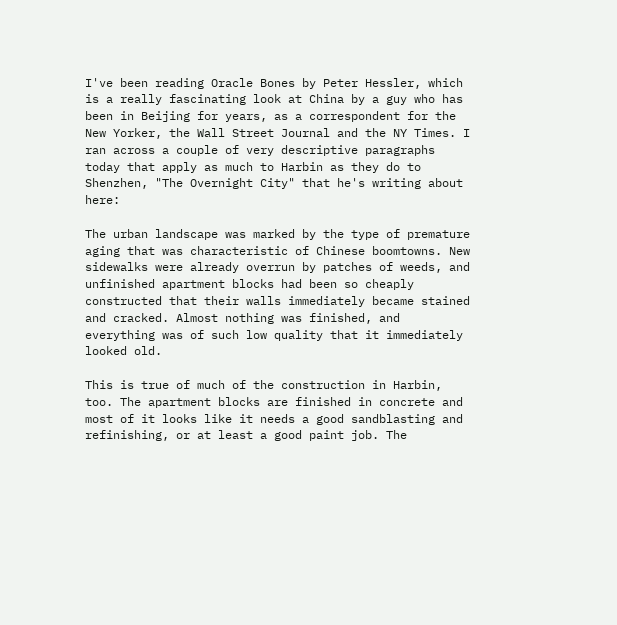I've been reading Oracle Bones by Peter Hessler, which is a really fascinating look at China by a guy who has been in Beijing for years, as a correspondent for the New Yorker, the Wall Street Journal and the NY Times. I ran across a couple of very descriptive paragraphs today that apply as much to Harbin as they do to Shenzhen, "The Overnight City" that he's writing about here:

The urban landscape was marked by the type of premature aging that was characteristic of Chinese boomtowns. New sidewalks were already overrun by patches of weeds, and unfinished apartment blocks had been so cheaply constructed that their walls immediately became stained and cracked. Almost nothing was finished, and everything was of such low quality that it immediately looked old.

This is true of much of the construction in Harbin, too. The apartment blocks are finished in concrete and most of it looks like it needs a good sandblasting and refinishing, or at least a good paint job. The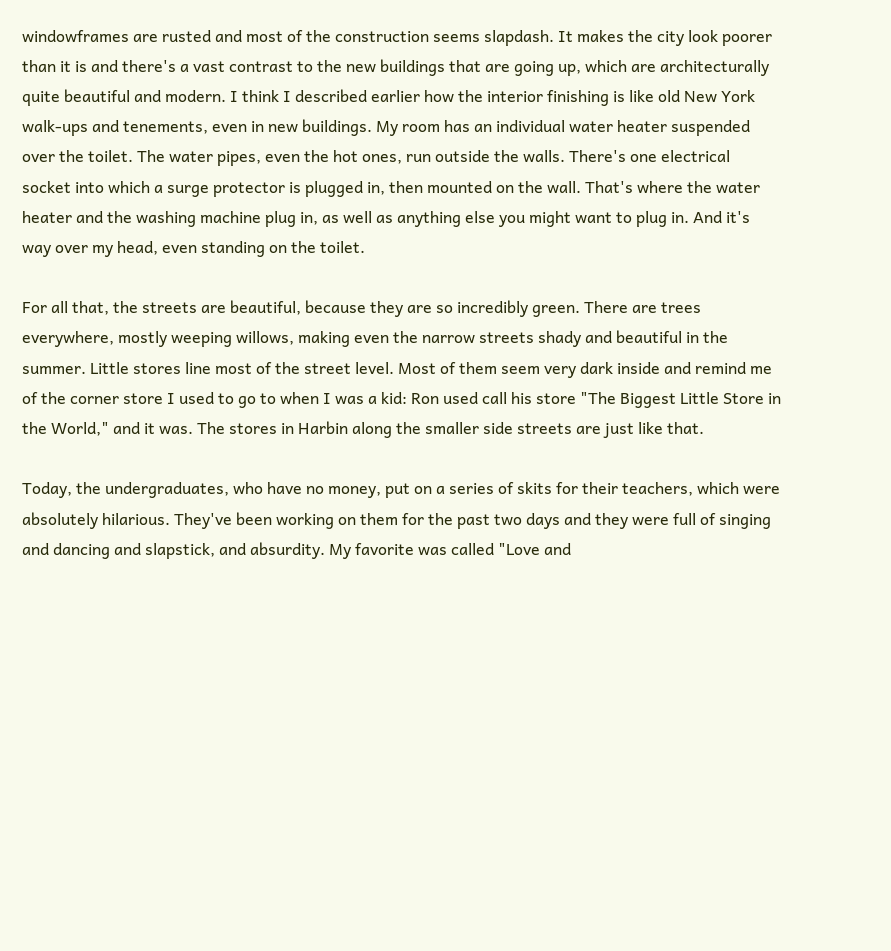windowframes are rusted and most of the construction seems slapdash. It makes the city look poorer than it is and there's a vast contrast to the new buildings that are going up, which are architecturally quite beautiful and modern. I think I described earlier how the interior finishing is like old New York walk-ups and tenements, even in new buildings. My room has an individual water heater suspended over the toilet. The water pipes, even the hot ones, run outside the walls. There's one electrical socket into which a surge protector is plugged in, then mounted on the wall. That's where the water heater and the washing machine plug in, as well as anything else you might want to plug in. And it's way over my head, even standing on the toilet.

For all that, the streets are beautiful, because they are so incredibly green. There are trees everywhere, mostly weeping willows, making even the narrow streets shady and beautiful in the summer. Little stores line most of the street level. Most of them seem very dark inside and remind me of the corner store I used to go to when I was a kid: Ron used call his store "The Biggest Little Store in the World," and it was. The stores in Harbin along the smaller side streets are just like that.

Today, the undergraduates, who have no money, put on a series of skits for their teachers, which were absolutely hilarious. They've been working on them for the past two days and they were full of singing and dancing and slapstick, and absurdity. My favorite was called "Love and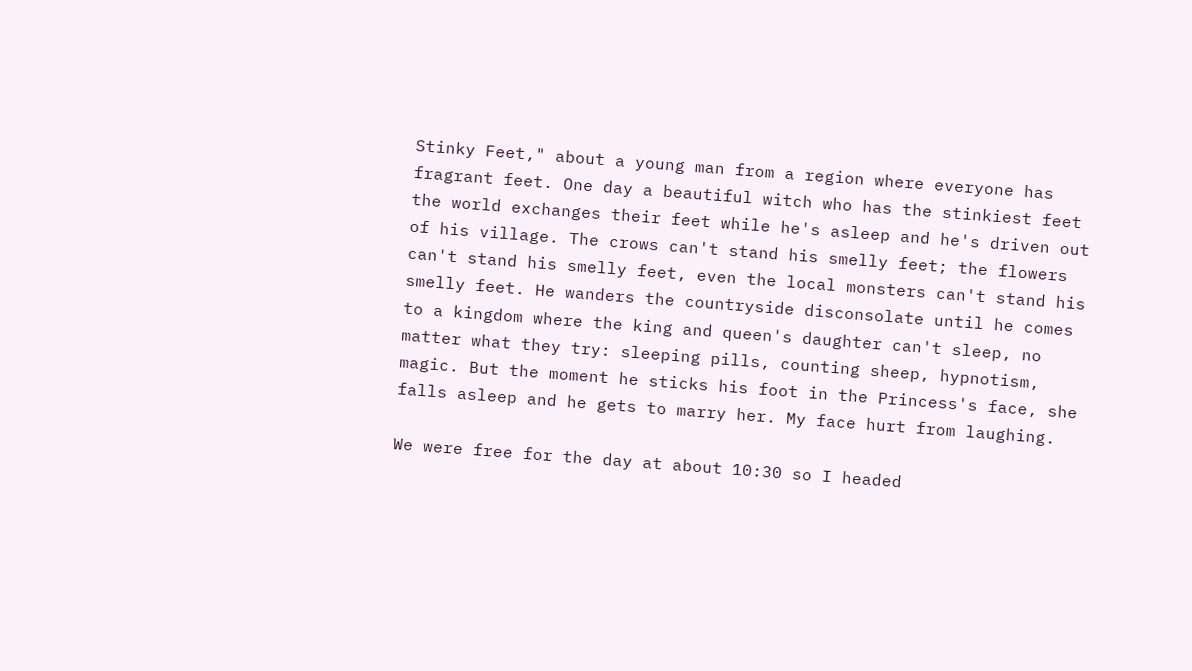Stinky Feet," about a young man from a region where everyone has fragrant feet. One day a beautiful witch who has the stinkiest feet the world exchanges their feet while he's asleep and he's driven out of his village. The crows can't stand his smelly feet; the flowers can't stand his smelly feet, even the local monsters can't stand his smelly feet. He wanders the countryside disconsolate until he comes to a kingdom where the king and queen's daughter can't sleep, no matter what they try: sleeping pills, counting sheep, hypnotism, magic. But the moment he sticks his foot in the Princess's face, she falls asleep and he gets to marry her. My face hurt from laughing.

We were free for the day at about 10:30 so I headed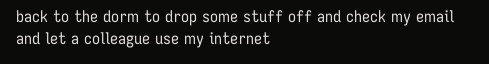back to the dorm to drop some stuff off and check my email and let a colleague use my internet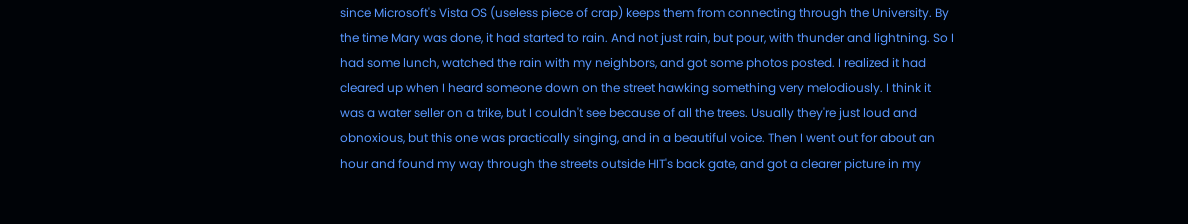since Microsoft's Vista OS (useless piece of crap) keeps them from connecting through the University. By the time Mary was done, it had started to rain. And not just rain, but pour, with thunder and lightning. So I had some lunch, watched the rain with my neighbors, and got some photos posted. I realized it had cleared up when I heard someone down on the street hawking something very melodiously. I think it was a water seller on a trike, but I couldn't see because of all the trees. Usually they're just loud and obnoxious, but this one was practically singing, and in a beautiful voice. Then I went out for about an hour and found my way through the streets outside HIT's back gate, and got a clearer picture in my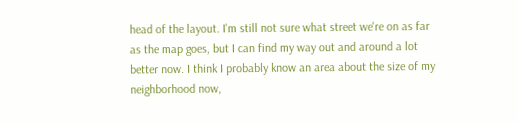head of the layout. I'm still not sure what street we're on as far as the map goes, but I can find my way out and around a lot better now. I think I probably know an area about the size of my neighborhood now,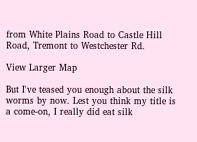from White Plains Road to Castle Hill Road, Tremont to Westchester Rd.

View Larger Map

But I've teased you enough about the silk worms by now. Lest you think my title is a come-on, I really did eat silk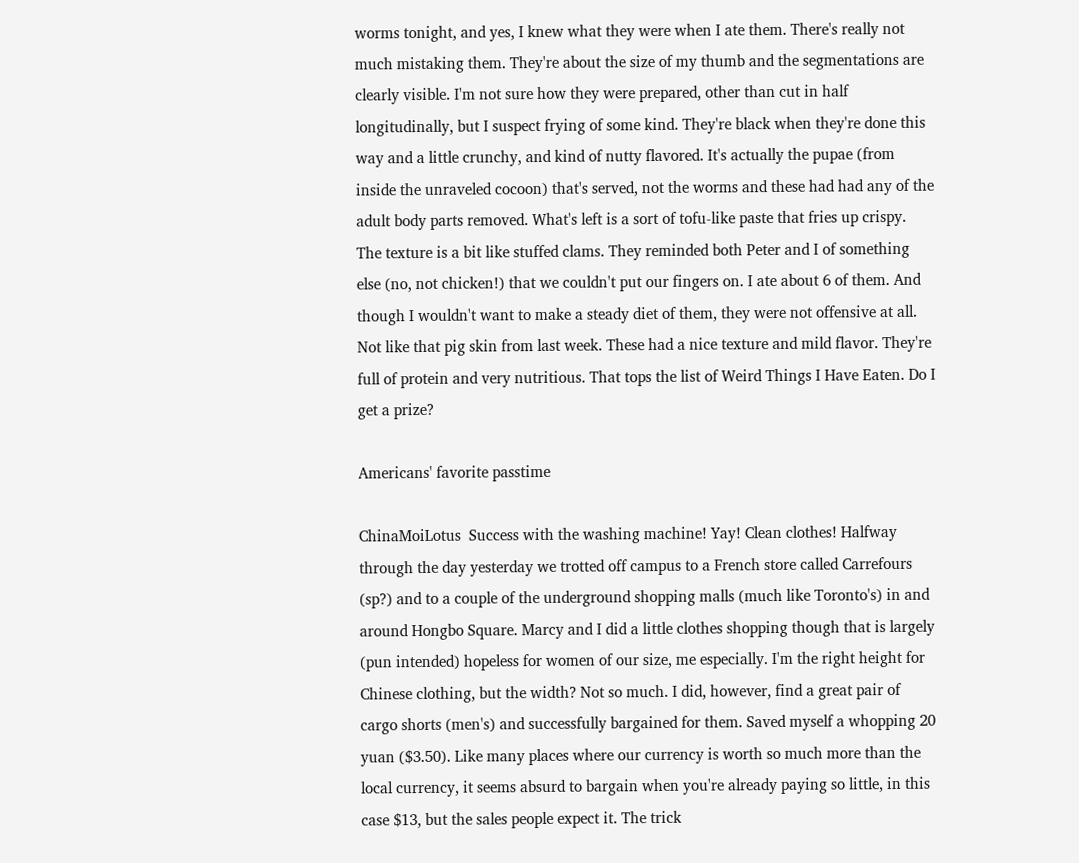worms tonight, and yes, I knew what they were when I ate them. There's really not much mistaking them. They're about the size of my thumb and the segmentations are clearly visible. I'm not sure how they were prepared, other than cut in half longitudinally, but I suspect frying of some kind. They're black when they're done this way and a little crunchy, and kind of nutty flavored. It's actually the pupae (from inside the unraveled cocoon) that's served, not the worms and these had had any of the adult body parts removed. What's left is a sort of tofu-like paste that fries up crispy. The texture is a bit like stuffed clams. They reminded both Peter and I of something else (no, not chicken!) that we couldn't put our fingers on. I ate about 6 of them. And though I wouldn't want to make a steady diet of them, they were not offensive at all. Not like that pig skin from last week. These had a nice texture and mild flavor. They're full of protein and very nutritious. That tops the list of Weird Things I Have Eaten. Do I get a prize?

Americans' favorite passtime

ChinaMoiLotus  Success with the washing machine! Yay! Clean clothes! Halfway through the day yesterday we trotted off campus to a French store called Carrefours (sp?) and to a couple of the underground shopping malls (much like Toronto's) in and around Hongbo Square. Marcy and I did a little clothes shopping though that is largely (pun intended) hopeless for women of our size, me especially. I'm the right height for Chinese clothing, but the width? Not so much. I did, however, find a great pair of cargo shorts (men's) and successfully bargained for them. Saved myself a whopping 20 yuan ($3.50). Like many places where our currency is worth so much more than the local currency, it seems absurd to bargain when you're already paying so little, in this case $13, but the sales people expect it. The trick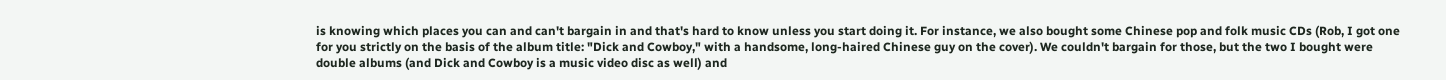is knowing which places you can and can't bargain in and that's hard to know unless you start doing it. For instance, we also bought some Chinese pop and folk music CDs (Rob, I got one for you strictly on the basis of the album title: "Dick and Cowboy," with a handsome, long-haired Chinese guy on the cover). We couldn't bargain for those, but the two I bought were double albums (and Dick and Cowboy is a music video disc as well) and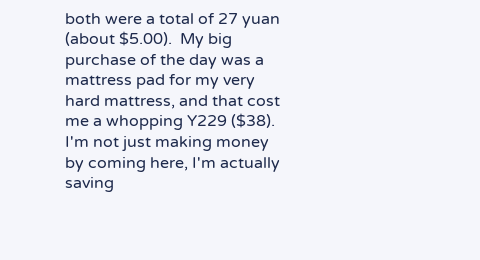both were a total of 27 yuan (about $5.00).  My big purchase of the day was a mattress pad for my very hard mattress, and that cost me a whopping Y229 ($38). I'm not just making money by coming here, I'm actually saving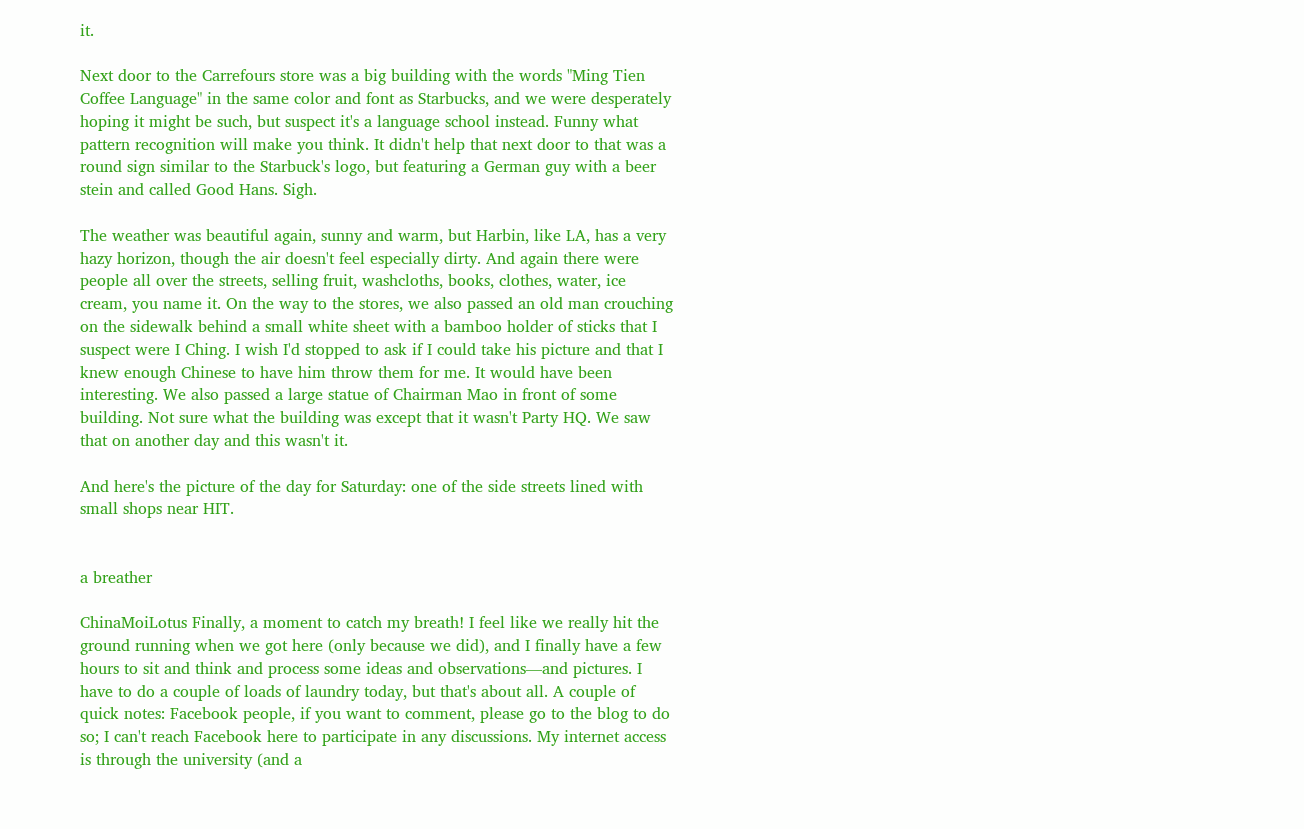it.

Next door to the Carrefours store was a big building with the words "Ming Tien Coffee Language" in the same color and font as Starbucks, and we were desperately hoping it might be such, but suspect it's a language school instead. Funny what pattern recognition will make you think. It didn't help that next door to that was a round sign similar to the Starbuck's logo, but featuring a German guy with a beer stein and called Good Hans. Sigh.

The weather was beautiful again, sunny and warm, but Harbin, like LA, has a very hazy horizon, though the air doesn't feel especially dirty. And again there were people all over the streets, selling fruit, washcloths, books, clothes, water, ice cream, you name it. On the way to the stores, we also passed an old man crouching on the sidewalk behind a small white sheet with a bamboo holder of sticks that I suspect were I Ching. I wish I'd stopped to ask if I could take his picture and that I knew enough Chinese to have him throw them for me. It would have been interesting. We also passed a large statue of Chairman Mao in front of some building. Not sure what the building was except that it wasn't Party HQ. We saw that on another day and this wasn't it.

And here's the picture of the day for Saturday: one of the side streets lined with small shops near HIT.


a breather

ChinaMoiLotus Finally, a moment to catch my breath! I feel like we really hit the ground running when we got here (only because we did), and I finally have a few hours to sit and think and process some ideas and observations—and pictures. I have to do a couple of loads of laundry today, but that's about all. A couple of quick notes: Facebook people, if you want to comment, please go to the blog to do so; I can't reach Facebook here to participate in any discussions. My internet access is through the university (and a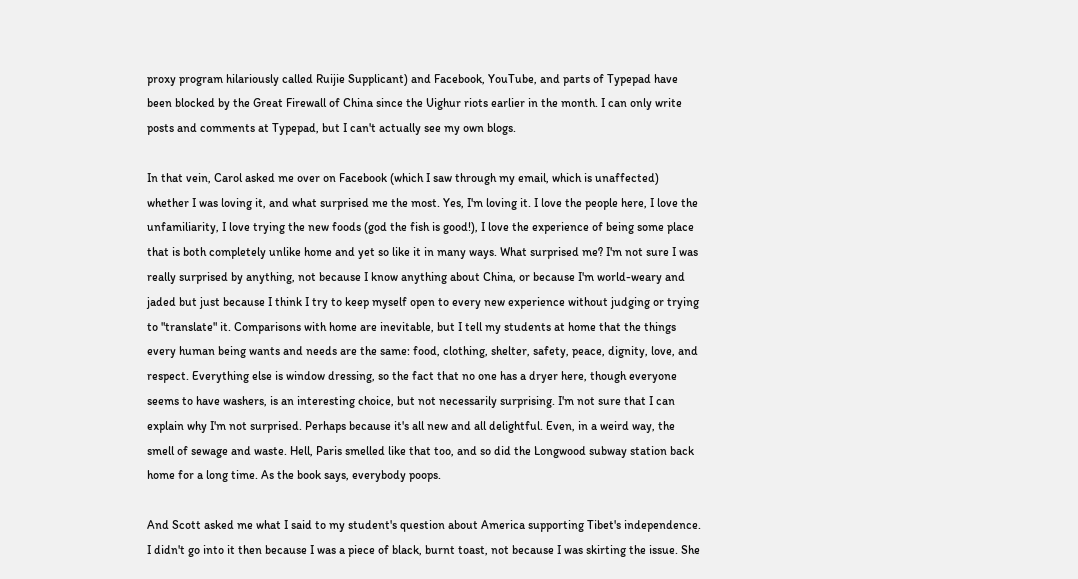proxy program hilariously called Ruijie Supplicant) and Facebook, YouTube, and parts of Typepad have been blocked by the Great Firewall of China since the Uighur riots earlier in the month. I can only write posts and comments at Typepad, but I can't actually see my own blogs.

In that vein, Carol asked me over on Facebook (which I saw through my email, which is unaffected) whether I was loving it, and what surprised me the most. Yes, I'm loving it. I love the people here, I love the unfamiliarity, I love trying the new foods (god the fish is good!), I love the experience of being some place that is both completely unlike home and yet so like it in many ways. What surprised me? I'm not sure I was really surprised by anything, not because I know anything about China, or because I'm world-weary and jaded but just because I think I try to keep myself open to every new experience without judging or trying to "translate" it. Comparisons with home are inevitable, but I tell my students at home that the things every human being wants and needs are the same: food, clothing, shelter, safety, peace, dignity, love, and respect. Everything else is window dressing, so the fact that no one has a dryer here, though everyone seems to have washers, is an interesting choice, but not necessarily surprising. I'm not sure that I can explain why I'm not surprised. Perhaps because it's all new and all delightful. Even, in a weird way, the smell of sewage and waste. Hell, Paris smelled like that too, and so did the Longwood subway station back home for a long time. As the book says, everybody poops.

And Scott asked me what I said to my student's question about America supporting Tibet's independence. I didn't go into it then because I was a piece of black, burnt toast, not because I was skirting the issue. She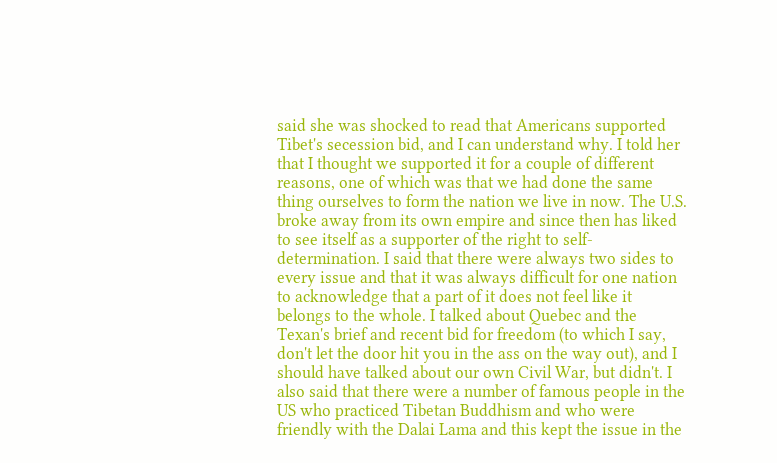said she was shocked to read that Americans supported Tibet's secession bid, and I can understand why. I told her that I thought we supported it for a couple of different reasons, one of which was that we had done the same thing ourselves to form the nation we live in now. The U.S. broke away from its own empire and since then has liked to see itself as a supporter of the right to self-determination. I said that there were always two sides to every issue and that it was always difficult for one nation to acknowledge that a part of it does not feel like it belongs to the whole. I talked about Quebec and the Texan's brief and recent bid for freedom (to which I say, don't let the door hit you in the ass on the way out), and I should have talked about our own Civil War, but didn't. I also said that there were a number of famous people in the US who practiced Tibetan Buddhism and who were friendly with the Dalai Lama and this kept the issue in the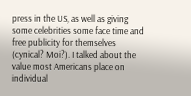press in the US, as well as giving some celebrities some face time and free publicity for themselves (cynical? Moi?). I talked about the value most Americans place on individual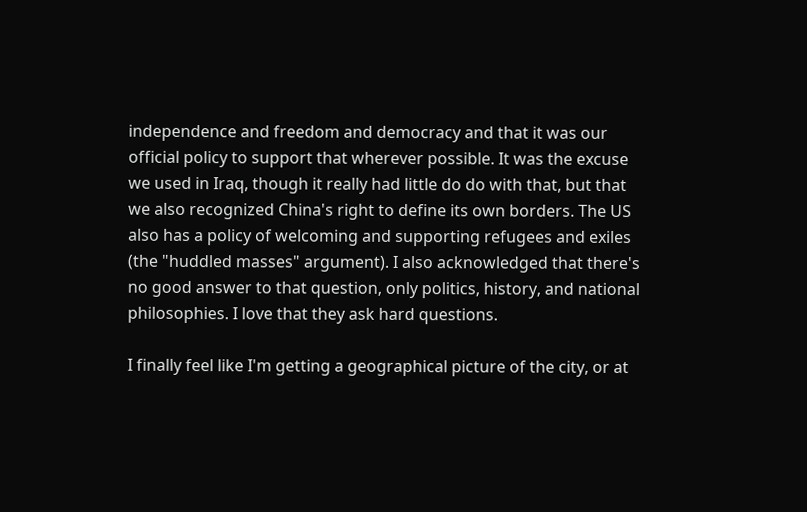independence and freedom and democracy and that it was our official policy to support that wherever possible. It was the excuse we used in Iraq, though it really had little do do with that, but that we also recognized China's right to define its own borders. The US also has a policy of welcoming and supporting refugees and exiles (the "huddled masses" argument). I also acknowledged that there's no good answer to that question, only politics, history, and national philosophies. I love that they ask hard questions.

I finally feel like I'm getting a geographical picture of the city, or at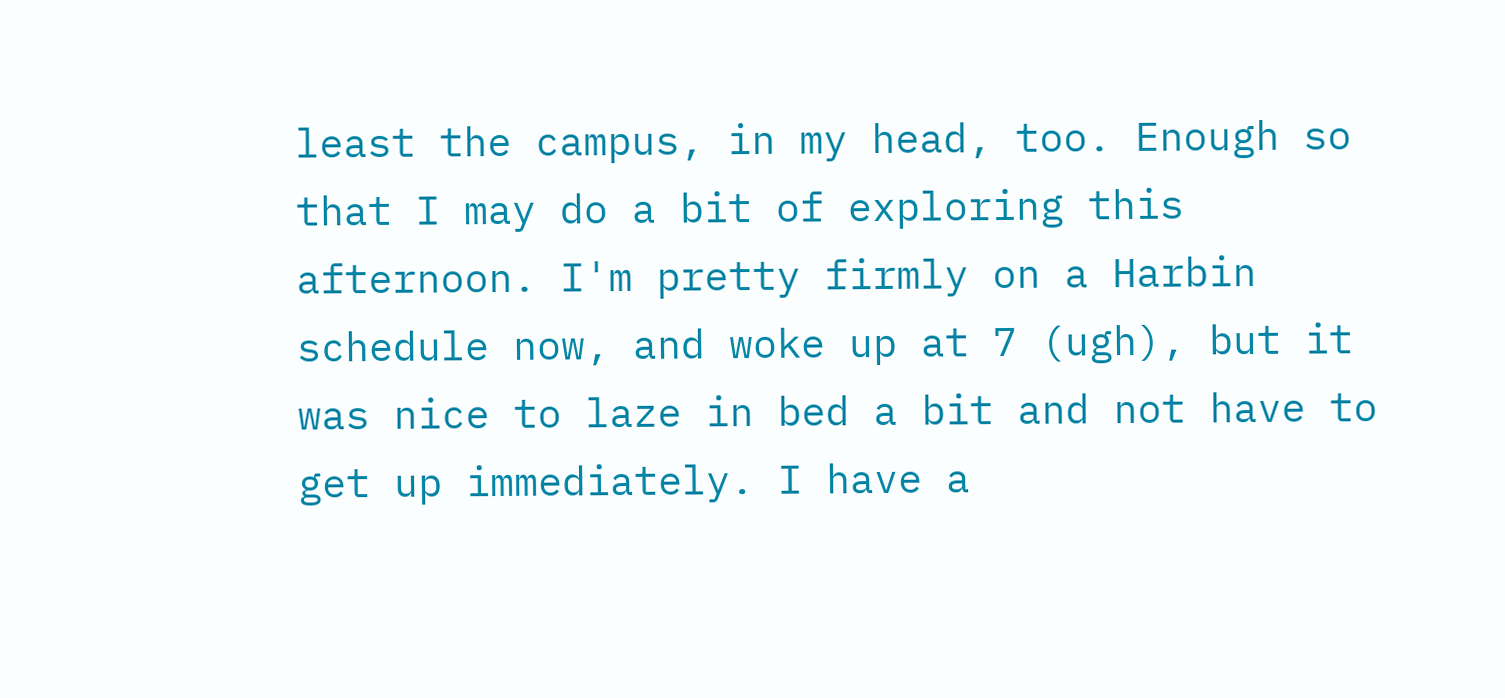least the campus, in my head, too. Enough so that I may do a bit of exploring this afternoon. I'm pretty firmly on a Harbin schedule now, and woke up at 7 (ugh), but it was nice to laze in bed a bit and not have to get up immediately. I have a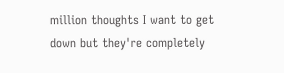million thoughts I want to get down but they're completely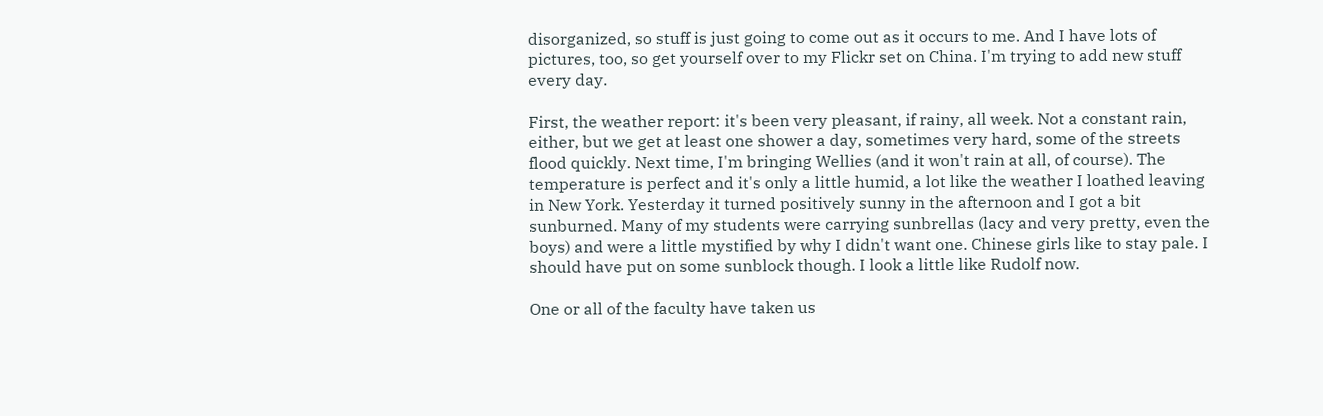disorganized, so stuff is just going to come out as it occurs to me. And I have lots of pictures, too, so get yourself over to my Flickr set on China. I'm trying to add new stuff every day.

First, the weather report: it's been very pleasant, if rainy, all week. Not a constant rain, either, but we get at least one shower a day, sometimes very hard, some of the streets flood quickly. Next time, I'm bringing Wellies (and it won't rain at all, of course). The temperature is perfect and it's only a little humid, a lot like the weather I loathed leaving in New York. Yesterday it turned positively sunny in the afternoon and I got a bit sunburned. Many of my students were carrying sunbrellas (lacy and very pretty, even the boys) and were a little mystified by why I didn't want one. Chinese girls like to stay pale. I should have put on some sunblock though. I look a little like Rudolf now.

One or all of the faculty have taken us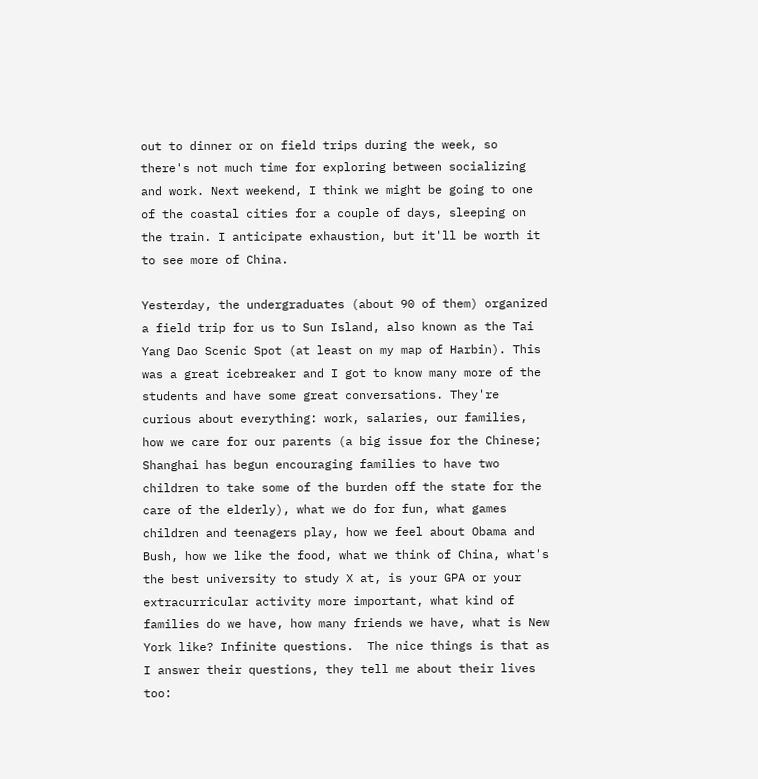out to dinner or on field trips during the week, so there's not much time for exploring between socializing and work. Next weekend, I think we might be going to one of the coastal cities for a couple of days, sleeping on the train. I anticipate exhaustion, but it'll be worth it to see more of China.

Yesterday, the undergraduates (about 90 of them) organized a field trip for us to Sun Island, also known as the Tai Yang Dao Scenic Spot (at least on my map of Harbin). This was a great icebreaker and I got to know many more of the students and have some great conversations. They're curious about everything: work, salaries, our families, how we care for our parents (a big issue for the Chinese; Shanghai has begun encouraging families to have two children to take some of the burden off the state for the care of the elderly), what we do for fun, what games children and teenagers play, how we feel about Obama and Bush, how we like the food, what we think of China, what's the best university to study X at, is your GPA or your extracurricular activity more important, what kind of families do we have, how many friends we have, what is New York like? Infinite questions.  The nice things is that as I answer their questions, they tell me about their lives too: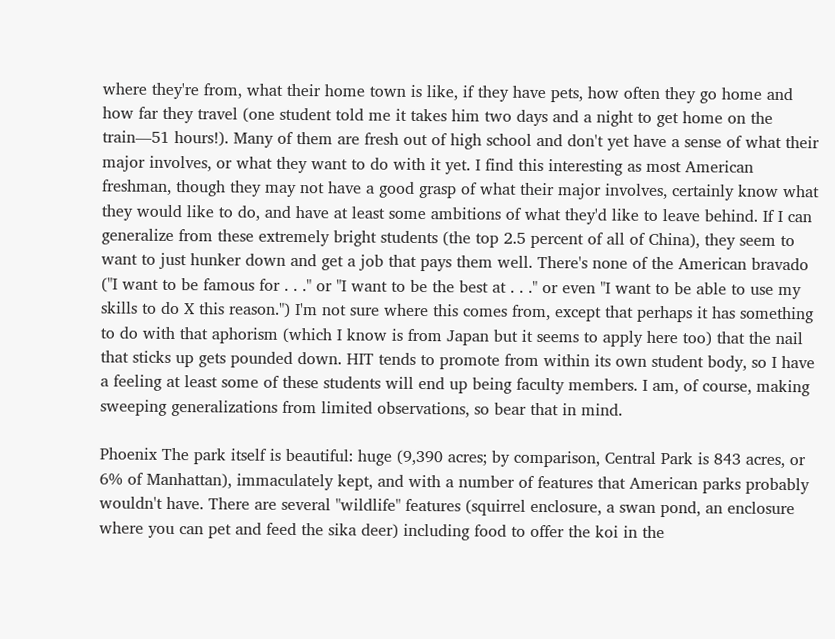where they're from, what their home town is like, if they have pets, how often they go home and how far they travel (one student told me it takes him two days and a night to get home on the train—51 hours!). Many of them are fresh out of high school and don't yet have a sense of what their major involves, or what they want to do with it yet. I find this interesting as most American freshman, though they may not have a good grasp of what their major involves, certainly know what they would like to do, and have at least some ambitions of what they'd like to leave behind. If I can generalize from these extremely bright students (the top 2.5 percent of all of China), they seem to want to just hunker down and get a job that pays them well. There's none of the American bravado ("I want to be famous for . . ." or "I want to be the best at . . ." or even "I want to be able to use my skills to do X this reason.") I'm not sure where this comes from, except that perhaps it has something to do with that aphorism (which I know is from Japan but it seems to apply here too) that the nail that sticks up gets pounded down. HIT tends to promote from within its own student body, so I have a feeling at least some of these students will end up being faculty members. I am, of course, making sweeping generalizations from limited observations, so bear that in mind.

Phoenix The park itself is beautiful: huge (9,390 acres; by comparison, Central Park is 843 acres, or 6% of Manhattan), immaculately kept, and with a number of features that American parks probably wouldn't have. There are several "wildlife" features (squirrel enclosure, a swan pond, an enclosure where you can pet and feed the sika deer) including food to offer the koi in the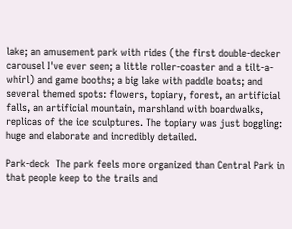lake; an amusement park with rides (the first double-decker carousel I've ever seen; a little roller-coaster and a tilt-a-whirl) and game booths; a big lake with paddle boats; and several themed spots: flowers, topiary, forest, an artificial falls, an artificial mountain, marshland with boardwalks, replicas of the ice sculptures. The topiary was just boggling: huge and elaborate and incredibly detailed.

Park-deck  The park feels more organized than Central Park in that people keep to the trails and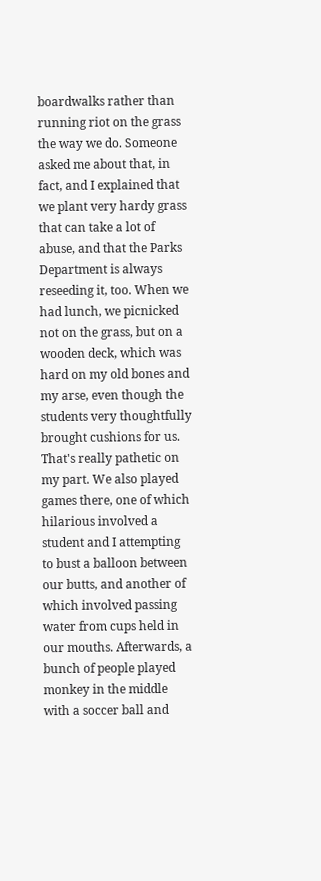boardwalks rather than running riot on the grass the way we do. Someone asked me about that, in fact, and I explained that we plant very hardy grass that can take a lot of abuse, and that the Parks Department is always reseeding it, too. When we had lunch, we picnicked not on the grass, but on a wooden deck, which was hard on my old bones and my arse, even though the students very thoughtfully brought cushions for us. That's really pathetic on my part. We also played games there, one of which hilarious involved a student and I attempting to bust a balloon between our butts, and another of which involved passing water from cups held in our mouths. Afterwards, a bunch of people played monkey in the middle with a soccer ball and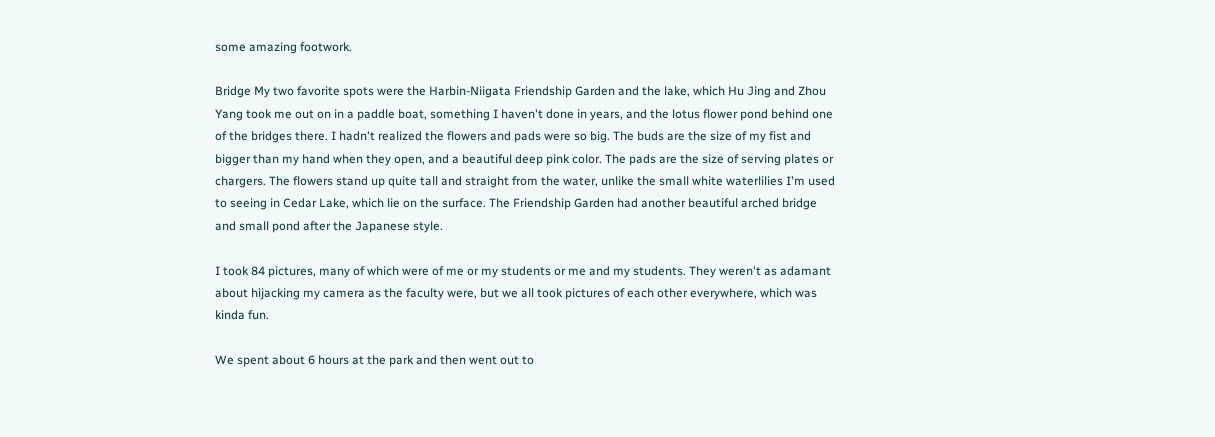some amazing footwork.

Bridge My two favorite spots were the Harbin-Niigata Friendship Garden and the lake, which Hu Jing and Zhou Yang took me out on in a paddle boat, something I haven't done in years, and the lotus flower pond behind one of the bridges there. I hadn't realized the flowers and pads were so big. The buds are the size of my fist and bigger than my hand when they open, and a beautiful deep pink color. The pads are the size of serving plates or chargers. The flowers stand up quite tall and straight from the water, unlike the small white waterlilies I'm used to seeing in Cedar Lake, which lie on the surface. The Friendship Garden had another beautiful arched bridge and small pond after the Japanese style.

I took 84 pictures, many of which were of me or my students or me and my students. They weren't as adamant about hijacking my camera as the faculty were, but we all took pictures of each other everywhere, which was kinda fun.

We spent about 6 hours at the park and then went out to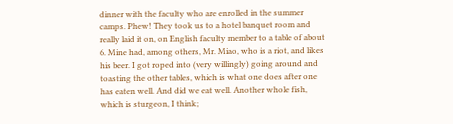dinner with the faculty who are enrolled in the summer camps. Phew! They took us to a hotel banquet room and really laid it on, on English faculty member to a table of about 6. Mine had, among others, Mr. Miao, who is a riot, and likes his beer. I got roped into (very willingly) going around and toasting the other tables, which is what one does after one has eaten well. And did we eat well. Another whole fish, which is sturgeon, I think;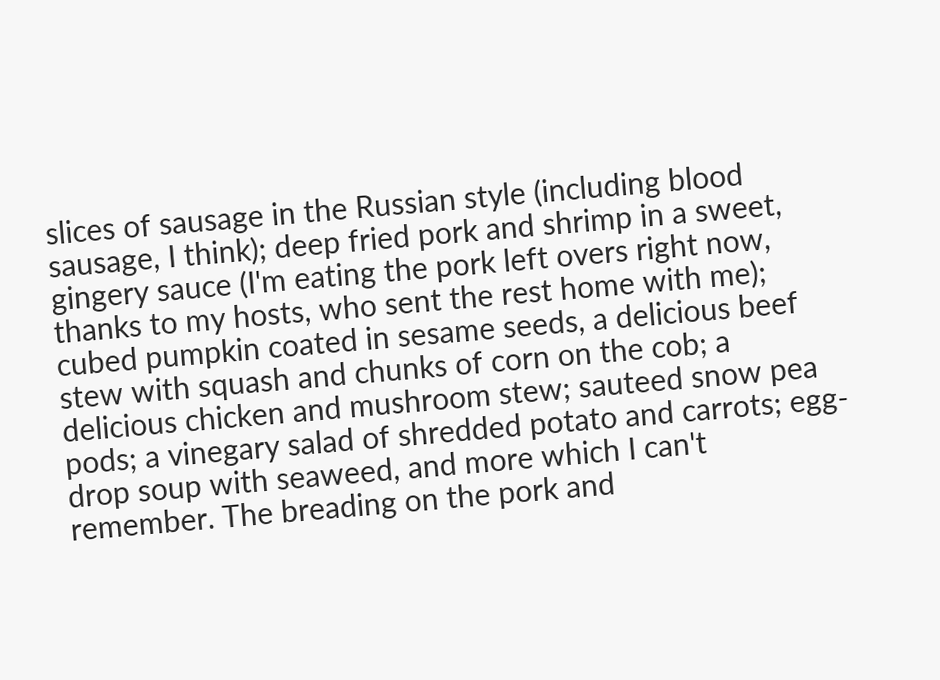slices of sausage in the Russian style (including blood sausage, I think); deep fried pork and shrimp in a sweet, gingery sauce (I'm eating the pork left overs right now, thanks to my hosts, who sent the rest home with me); cubed pumpkin coated in sesame seeds, a delicious beef stew with squash and chunks of corn on the cob; a delicious chicken and mushroom stew; sauteed snow pea pods; a vinegary salad of shredded potato and carrots; egg-drop soup with seaweed, and more which I can't remember. The breading on the pork and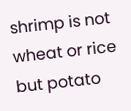shrimp is not wheat or rice but potato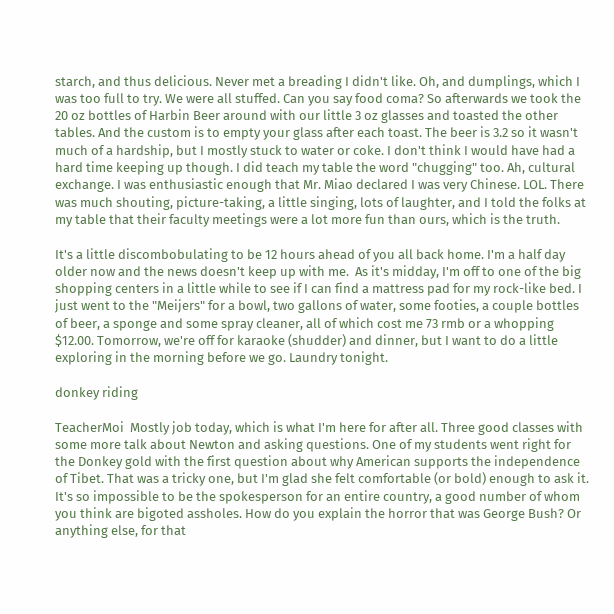starch, and thus delicious. Never met a breading I didn't like. Oh, and dumplings, which I was too full to try. We were all stuffed. Can you say food coma? So afterwards we took the 20 oz bottles of Harbin Beer around with our little 3 oz glasses and toasted the other tables. And the custom is to empty your glass after each toast. The beer is 3.2 so it wasn't much of a hardship, but I mostly stuck to water or coke. I don't think I would have had a hard time keeping up though. I did teach my table the word "chugging" too. Ah, cultural exchange. I was enthusiastic enough that Mr. Miao declared I was very Chinese. LOL. There was much shouting, picture-taking, a little singing, lots of laughter, and I told the folks at my table that their faculty meetings were a lot more fun than ours, which is the truth.

It's a little discombobulating to be 12 hours ahead of you all back home. I'm a half day older now and the news doesn't keep up with me.  As it's midday, I'm off to one of the big shopping centers in a little while to see if I can find a mattress pad for my rock-like bed. I just went to the "Meijers" for a bowl, two gallons of water, some footies, a couple bottles of beer, a sponge and some spray cleaner, all of which cost me 73 rmb or a whopping $12.00. Tomorrow, we're off for karaoke (shudder) and dinner, but I want to do a little exploring in the morning before we go. Laundry tonight.

donkey riding

TeacherMoi  Mostly job today, which is what I'm here for after all. Three good classes with some more talk about Newton and asking questions. One of my students went right for the Donkey gold with the first question about why American supports the independence of Tibet. That was a tricky one, but I'm glad she felt comfortable (or bold) enough to ask it. It's so impossible to be the spokesperson for an entire country, a good number of whom you think are bigoted assholes. How do you explain the horror that was George Bush? Or anything else, for that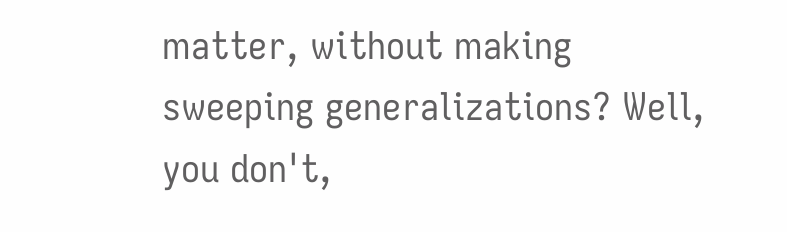matter, without making sweeping generalizations? Well, you don't,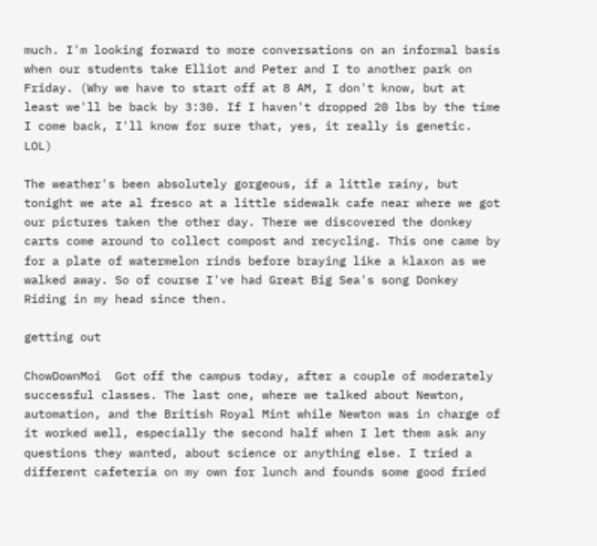much. I'm looking forward to more conversations on an informal basis when our students take Elliot and Peter and I to another park on Friday. (Why we have to start off at 8 AM, I don't know, but at least we'll be back by 3:30. If I haven't dropped 20 lbs by the time I come back, I'll know for sure that, yes, it really is genetic. LOL)

The weather's been absolutely gorgeous, if a little rainy, but tonight we ate al fresco at a little sidewalk cafe near where we got our pictures taken the other day. There we discovered the donkey carts come around to collect compost and recycling. This one came by for a plate of watermelon rinds before braying like a klaxon as we walked away. So of course I've had Great Big Sea's song Donkey Riding in my head since then.

getting out

ChowDownMoi  Got off the campus today, after a couple of moderately successful classes. The last one, where we talked about Newton, automation, and the British Royal Mint while Newton was in charge of it worked well, especially the second half when I let them ask any questions they wanted, about science or anything else. I tried a different cafeteria on my own for lunch and founds some good fried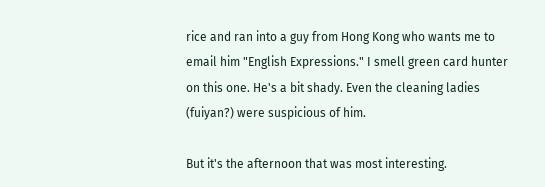rice and ran into a guy from Hong Kong who wants me to email him "English Expressions." I smell green card hunter on this one. He's a bit shady. Even the cleaning ladies (fuiyan?) were suspicious of him.

But it's the afternoon that was most interesting.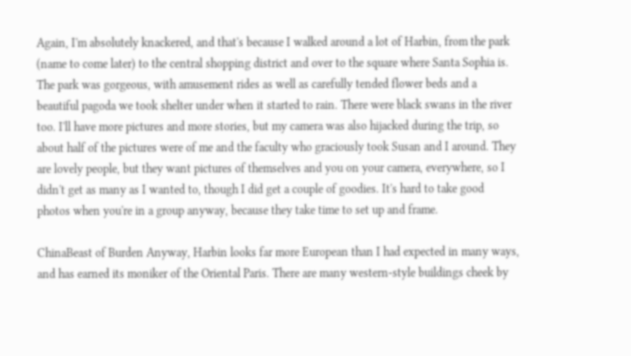Again, I'm absolutely knackered, and that's because I walked around a lot of Harbin, from the park (name to come later) to the central shopping district and over to the square where Santa Sophia is. The park was gorgeous, with amusement rides as well as carefully tended flower beds and a beautiful pagoda we took shelter under when it started to rain. There were black swans in the river too. I'll have more pictures and more stories, but my camera was also hijacked during the trip, so about half of the pictures were of me and the faculty who graciously took Susan and I around. They are lovely people, but they want pictures of themselves and you on your camera, everywhere, so I didn't get as many as I wanted to, though I did get a couple of goodies. It's hard to take good photos when you're in a group anyway, because they take time to set up and frame.

ChinaBeast of Burden Anyway, Harbin looks far more European than I had expected in many ways, and has earned its moniker of the Oriental Paris. There are many western-style buildings cheek by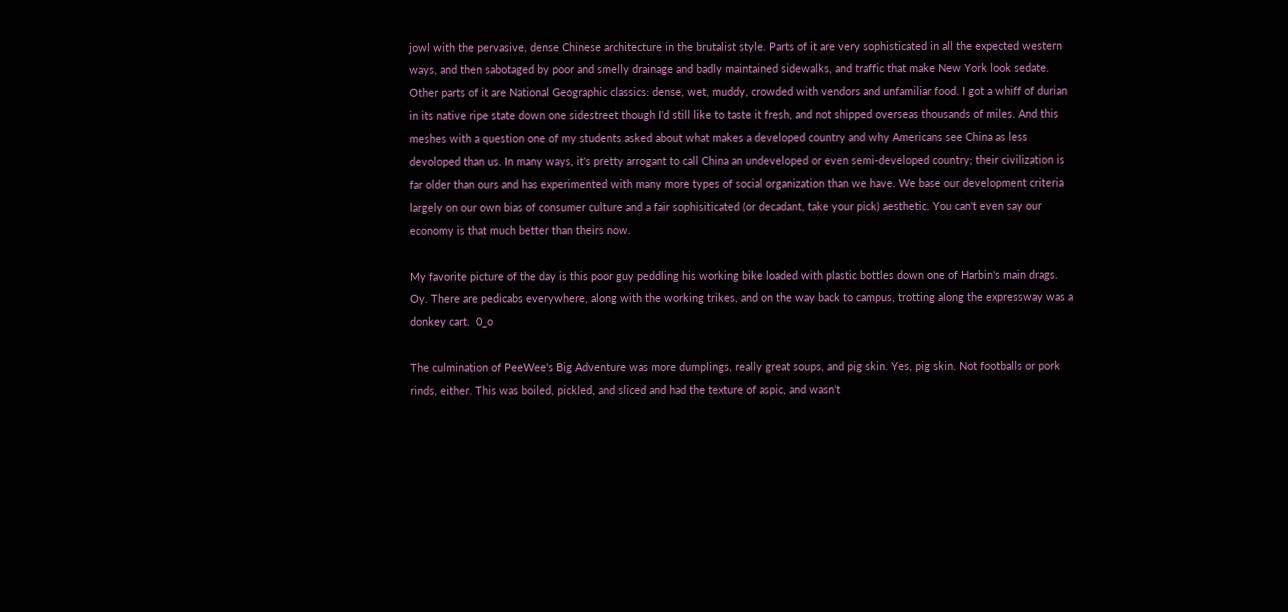jowl with the pervasive, dense Chinese architecture in the brutalist style. Parts of it are very sophisticated in all the expected western ways, and then sabotaged by poor and smelly drainage and badly maintained sidewalks, and traffic that make New York look sedate. Other parts of it are National Geographic classics: dense, wet, muddy, crowded with vendors and unfamiliar food. I got a whiff of durian in its native ripe state down one sidestreet though I'd still like to taste it fresh, and not shipped overseas thousands of miles. And this meshes with a question one of my students asked about what makes a developed country and why Americans see China as less devoloped than us. In many ways, it's pretty arrogant to call China an undeveloped or even semi-developed country; their civilization is far older than ours and has experimented with many more types of social organization than we have. We base our development criteria largely on our own bias of consumer culture and a fair sophisiticated (or decadant, take your pick) aesthetic. You can't even say our economy is that much better than theirs now.

My favorite picture of the day is this poor guy peddling his working bike loaded with plastic bottles down one of Harbin's main drags. Oy. There are pedicabs everywhere, along with the working trikes, and on the way back to campus, trotting along the expressway was a donkey cart.  0_o

The culmination of PeeWee's Big Adventure was more dumplings, really great soups, and pig skin. Yes, pig skin. Not footballs or pork rinds, either. This was boiled, pickled, and sliced and had the texture of aspic, and wasn't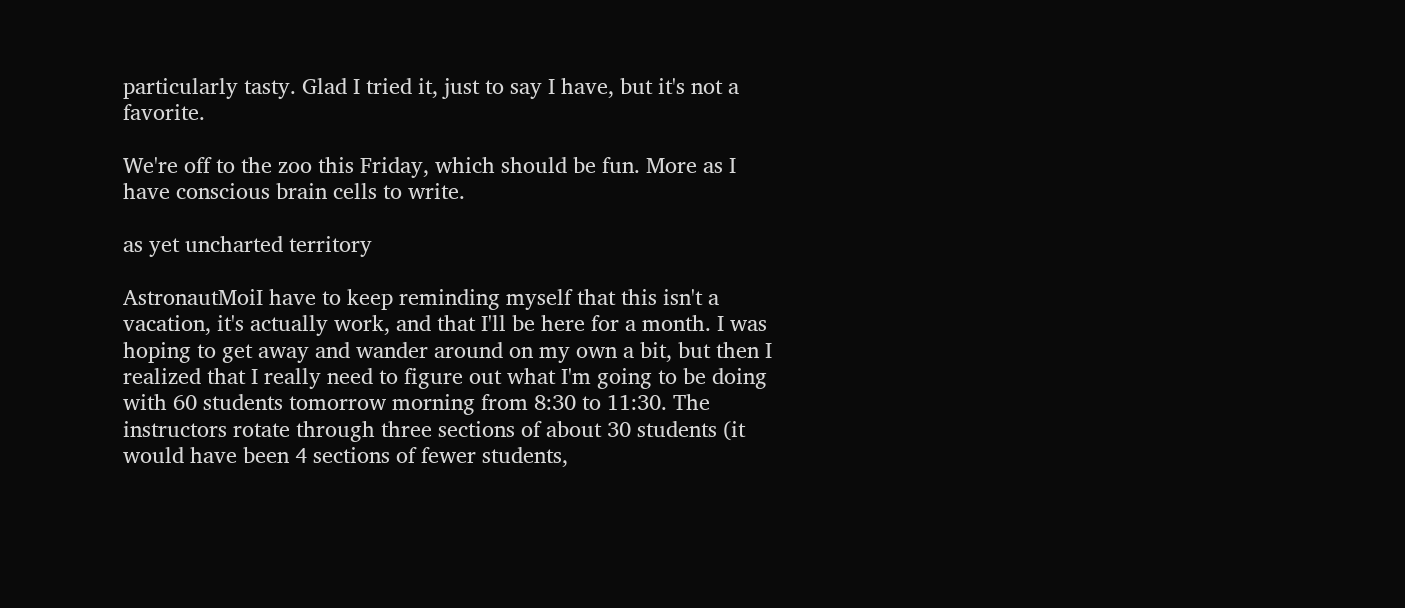particularly tasty. Glad I tried it, just to say I have, but it's not a favorite.

We're off to the zoo this Friday, which should be fun. More as I have conscious brain cells to write.

as yet uncharted territory

AstronautMoiI have to keep reminding myself that this isn't a vacation, it's actually work, and that I'll be here for a month. I was hoping to get away and wander around on my own a bit, but then I realized that I really need to figure out what I'm going to be doing with 60 students tomorrow morning from 8:30 to 11:30. The instructors rotate through three sections of about 30 students (it would have been 4 sections of fewer students,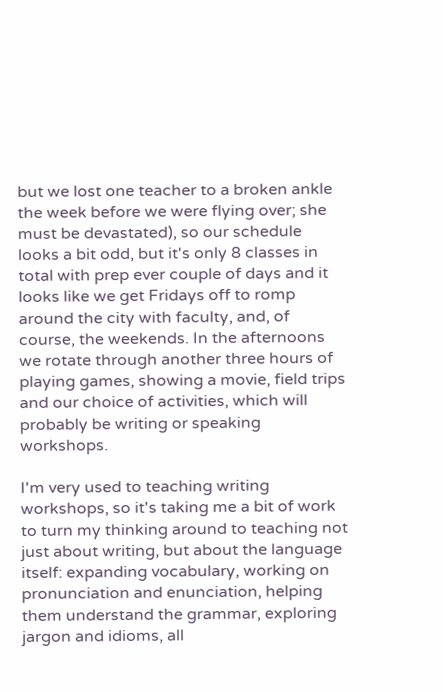but we lost one teacher to a broken ankle the week before we were flying over; she must be devastated), so our schedule looks a bit odd, but it's only 8 classes in total with prep ever couple of days and it looks like we get Fridays off to romp around the city with faculty, and, of course, the weekends. In the afternoons we rotate through another three hours of playing games, showing a movie, field trips and our choice of activities, which will probably be writing or speaking workshops.

I'm very used to teaching writing workshops, so it's taking me a bit of work to turn my thinking around to teaching not just about writing, but about the language itself: expanding vocabulary, working on pronunciation and enunciation, helping them understand the grammar, exploring jargon and idioms, all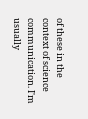of these in the context of science communication. I'm usually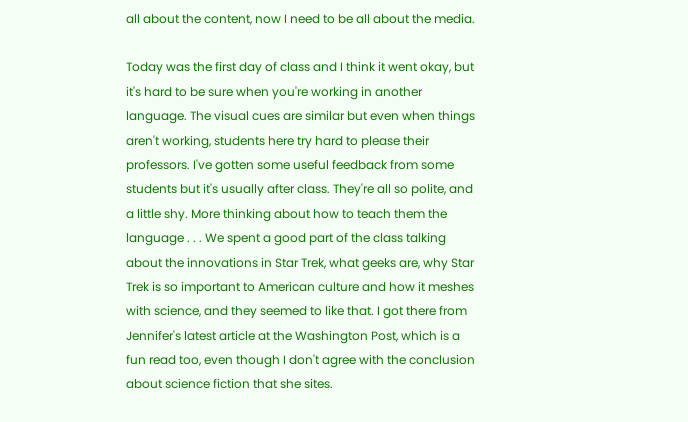all about the content, now I need to be all about the media.

Today was the first day of class and I think it went okay, but it's hard to be sure when you're working in another language. The visual cues are similar but even when things aren't working, students here try hard to please their professors. I've gotten some useful feedback from some students but it's usually after class. They're all so polite, and a little shy. More thinking about how to teach them the language . . . We spent a good part of the class talking about the innovations in Star Trek, what geeks are, why Star Trek is so important to American culture and how it meshes with science, and they seemed to like that. I got there from Jennifer's latest article at the Washington Post, which is a fun read too, even though I don't agree with the conclusion about science fiction that she sites.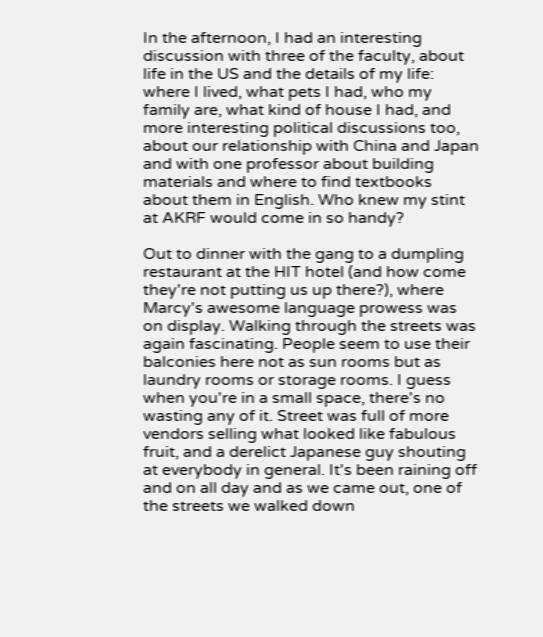In the afternoon, I had an interesting discussion with three of the faculty, about life in the US and the details of my life: where I lived, what pets I had, who my family are, what kind of house I had, and more interesting political discussions too, about our relationship with China and Japan and with one professor about building materials and where to find textbooks about them in English. Who knew my stint at AKRF would come in so handy?

Out to dinner with the gang to a dumpling restaurant at the HIT hotel (and how come they're not putting us up there?), where Marcy's awesome language prowess was on display. Walking through the streets was again fascinating. People seem to use their balconies here not as sun rooms but as laundry rooms or storage rooms. I guess when you're in a small space, there's no wasting any of it. Street was full of more vendors selling what looked like fabulous fruit, and a derelict Japanese guy shouting at everybody in general. It's been raining off and on all day and as we came out, one of the streets we walked down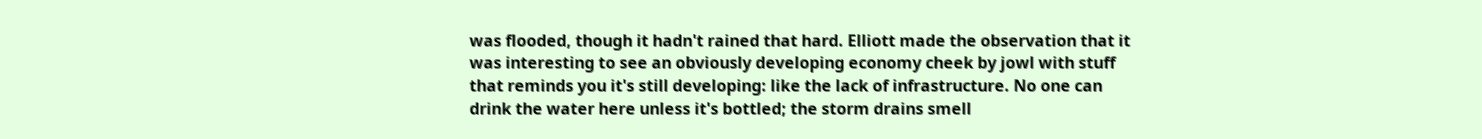was flooded, though it hadn't rained that hard. Elliott made the observation that it was interesting to see an obviously developing economy cheek by jowl with stuff that reminds you it's still developing: like the lack of infrastructure. No one can drink the water here unless it's bottled; the storm drains smell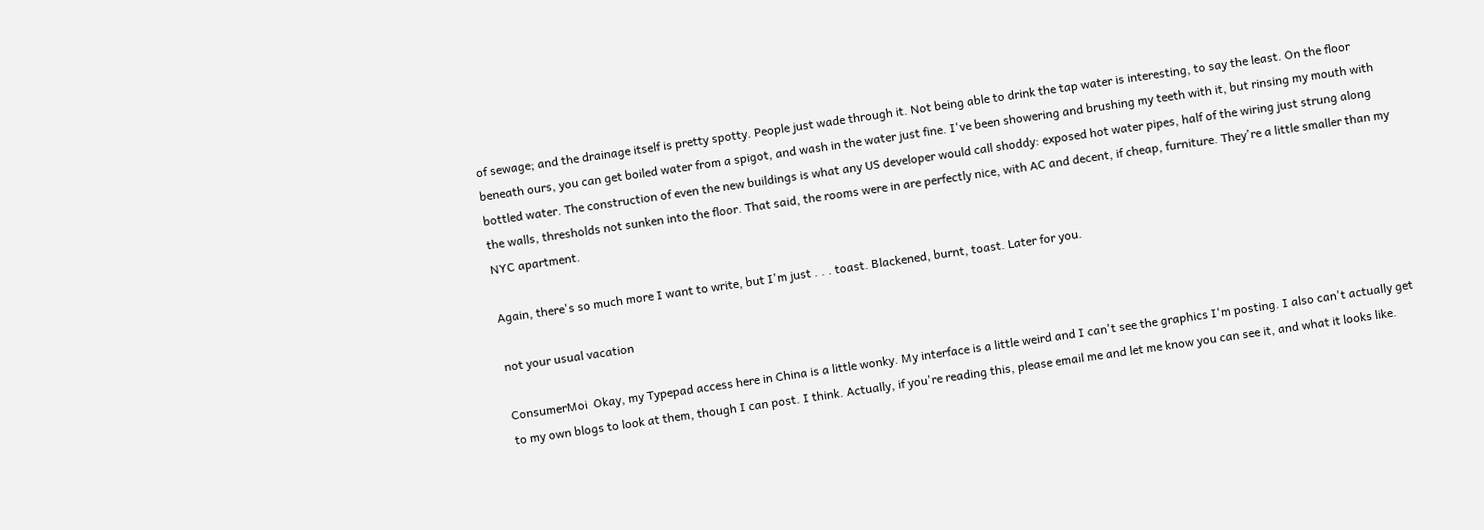of sewage; and the drainage itself is pretty spotty. People just wade through it. Not being able to drink the tap water is interesting, to say the least. On the floor beneath ours, you can get boiled water from a spigot, and wash in the water just fine. I've been showering and brushing my teeth with it, but rinsing my mouth with bottled water. The construction of even the new buildings is what any US developer would call shoddy: exposed hot water pipes, half of the wiring just strung along the walls, thresholds not sunken into the floor. That said, the rooms were in are perfectly nice, with AC and decent, if cheap, furniture. They're a little smaller than my NYC apartment.

Again, there's so much more I want to write, but I'm just . . . toast. Blackened, burnt, toast. Later for you.

not your usual vacation

ConsumerMoi  Okay, my Typepad access here in China is a little wonky. My interface is a little weird and I can't see the graphics I'm posting. I also can't actually get to my own blogs to look at them, though I can post. I think. Actually, if you're reading this, please email me and let me know you can see it, and what it looks like.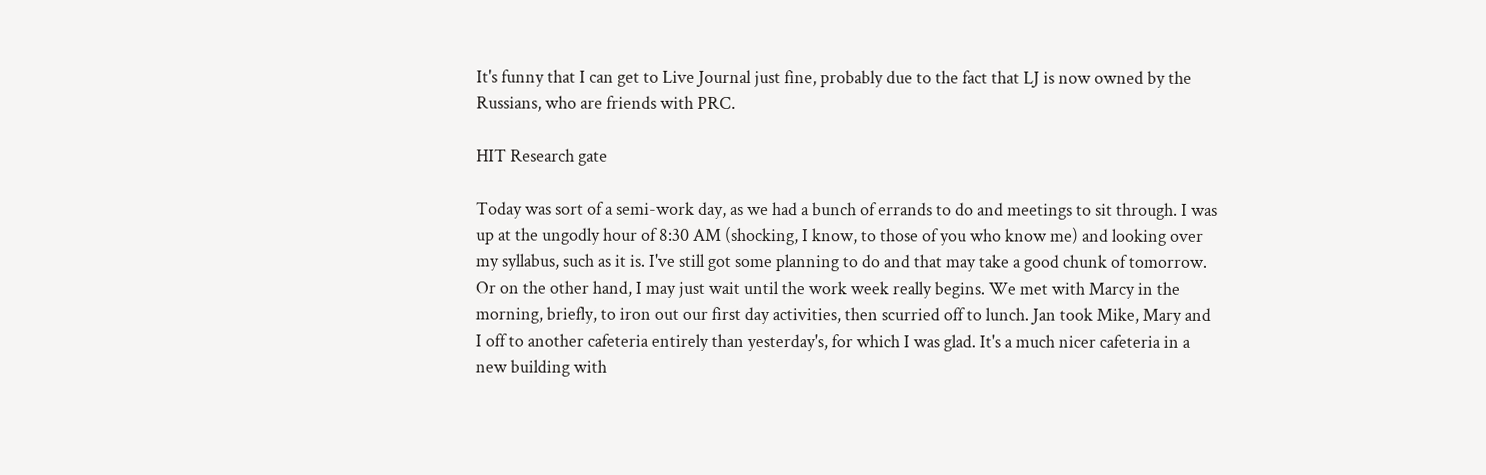It's funny that I can get to Live Journal just fine, probably due to the fact that LJ is now owned by the Russians, who are friends with PRC.

HIT Research gate

Today was sort of a semi-work day, as we had a bunch of errands to do and meetings to sit through. I was up at the ungodly hour of 8:30 AM (shocking, I know, to those of you who know me) and looking over my syllabus, such as it is. I've still got some planning to do and that may take a good chunk of tomorrow. Or on the other hand, I may just wait until the work week really begins. We met with Marcy in the morning, briefly, to iron out our first day activities, then scurried off to lunch. Jan took Mike, Mary and I off to another cafeteria entirely than yesterday's, for which I was glad. It's a much nicer cafeteria in a new building with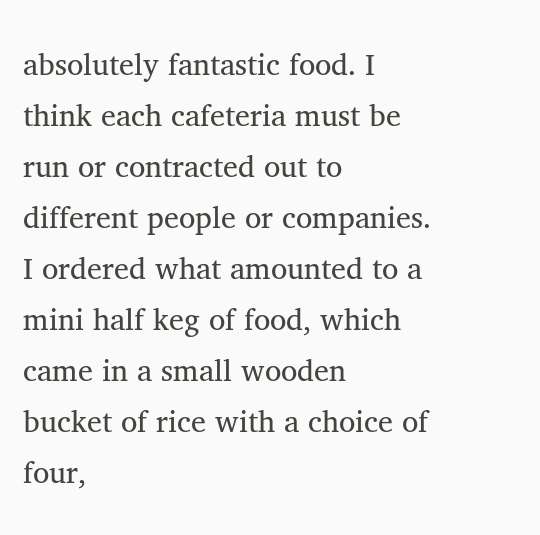absolutely fantastic food. I think each cafeteria must be run or contracted out to different people or companies. I ordered what amounted to a mini half keg of food, which came in a small wooden bucket of rice with a choice of four,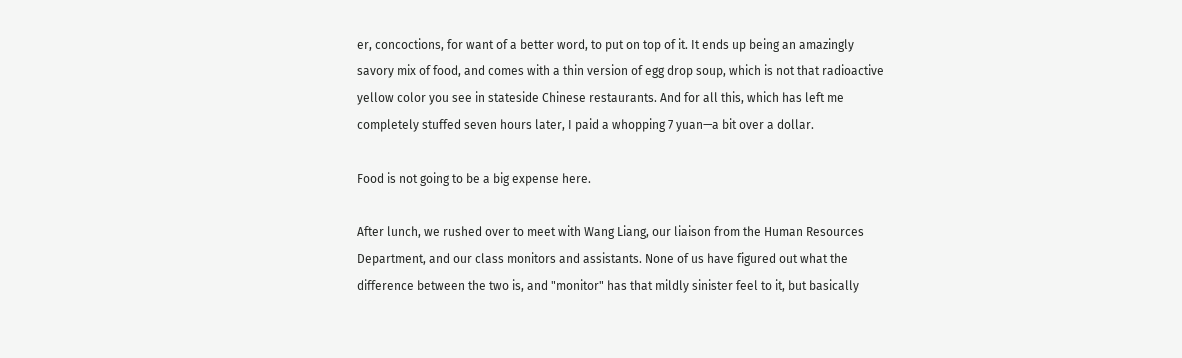er, concoctions, for want of a better word, to put on top of it. It ends up being an amazingly savory mix of food, and comes with a thin version of egg drop soup, which is not that radioactive yellow color you see in stateside Chinese restaurants. And for all this, which has left me completely stuffed seven hours later, I paid a whopping 7 yuan—a bit over a dollar.

Food is not going to be a big expense here.

After lunch, we rushed over to meet with Wang Liang, our liaison from the Human Resources Department, and our class monitors and assistants. None of us have figured out what the difference between the two is, and "monitor" has that mildly sinister feel to it, but basically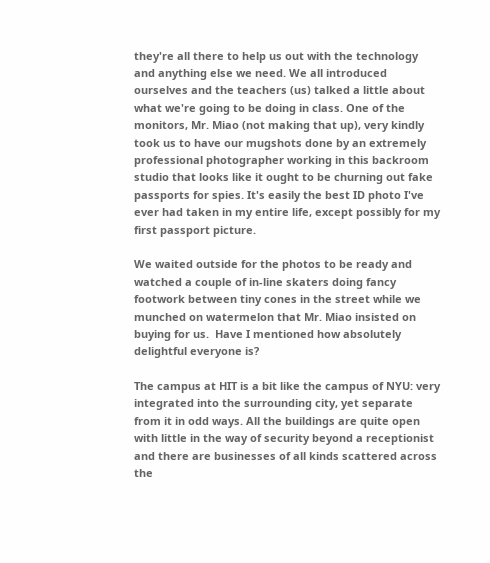they're all there to help us out with the technology and anything else we need. We all introduced ourselves and the teachers (us) talked a little about what we're going to be doing in class. One of the monitors, Mr. Miao (not making that up), very kindly took us to have our mugshots done by an extremely professional photographer working in this backroom studio that looks like it ought to be churning out fake passports for spies. It's easily the best ID photo I've ever had taken in my entire life, except possibly for my first passport picture.

We waited outside for the photos to be ready and watched a couple of in-line skaters doing fancy footwork between tiny cones in the street while we munched on watermelon that Mr. Miao insisted on buying for us.  Have I mentioned how absolutely delightful everyone is?

The campus at HIT is a bit like the campus of NYU: very integrated into the surrounding city, yet separate from it in odd ways. All the buildings are quite open with little in the way of security beyond a receptionist and there are businesses of all kinds scattered across the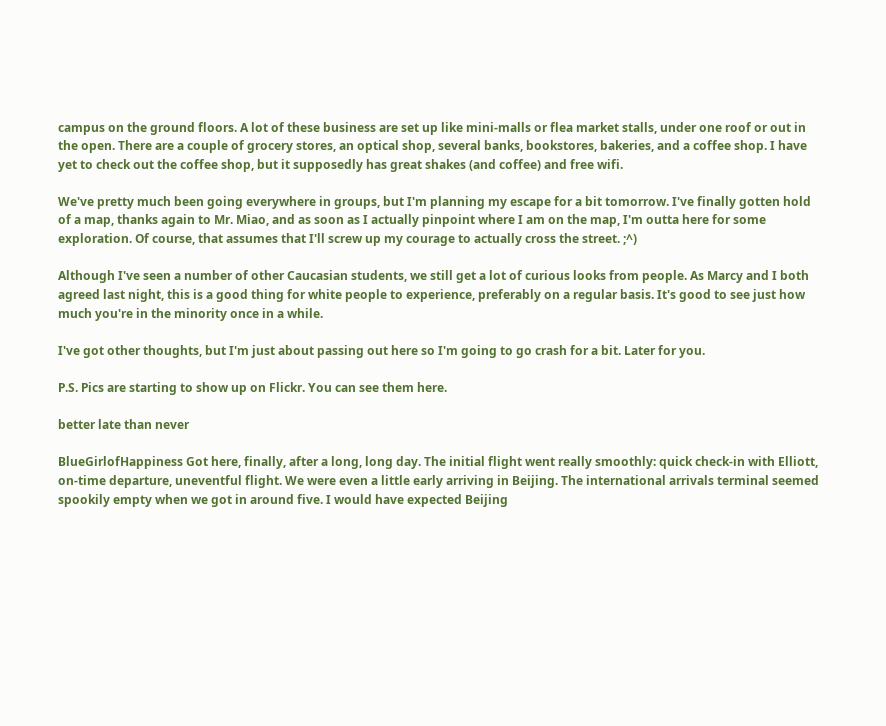campus on the ground floors. A lot of these business are set up like mini-malls or flea market stalls, under one roof or out in the open. There are a couple of grocery stores, an optical shop, several banks, bookstores, bakeries, and a coffee shop. I have yet to check out the coffee shop, but it supposedly has great shakes (and coffee) and free wifi.

We've pretty much been going everywhere in groups, but I'm planning my escape for a bit tomorrow. I've finally gotten hold of a map, thanks again to Mr. Miao, and as soon as I actually pinpoint where I am on the map, I'm outta here for some exploration. Of course, that assumes that I'll screw up my courage to actually cross the street. ;^)

Although I've seen a number of other Caucasian students, we still get a lot of curious looks from people. As Marcy and I both agreed last night, this is a good thing for white people to experience, preferably on a regular basis. It's good to see just how much you're in the minority once in a while.

I've got other thoughts, but I'm just about passing out here so I'm going to go crash for a bit. Later for you.

P.S. Pics are starting to show up on Flickr. You can see them here.

better late than never

BlueGirlofHappiness Got here, finally, after a long, long day. The initial flight went really smoothly: quick check-in with Elliott, on-time departure, uneventful flight. We were even a little early arriving in Beijing. The international arrivals terminal seemed spookily empty when we got in around five. I would have expected Beijing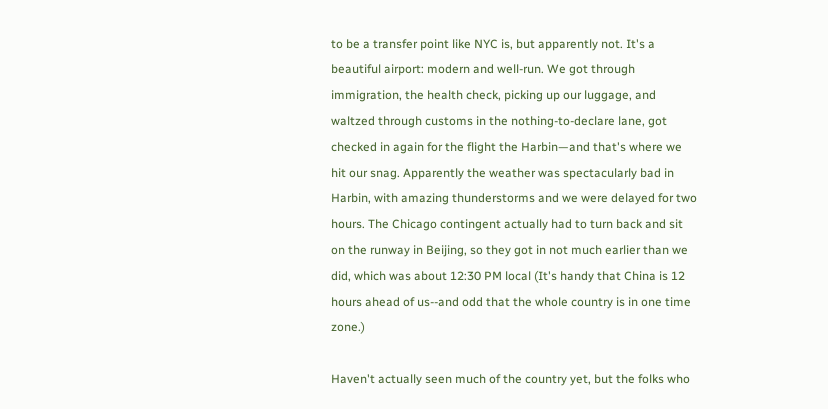to be a transfer point like NYC is, but apparently not. It's a beautiful airport: modern and well-run. We got through immigration, the health check, picking up our luggage, and waltzed through customs in the nothing-to-declare lane, got checked in again for the flight the Harbin—and that's where we hit our snag. Apparently the weather was spectacularly bad in Harbin, with amazing thunderstorms and we were delayed for two hours. The Chicago contingent actually had to turn back and sit on the runway in Beijing, so they got in not much earlier than we did, which was about 12:30 PM local (It's handy that China is 12 hours ahead of us--and odd that the whole country is in one time zone.)

Haven't actually seen much of the country yet, but the folks who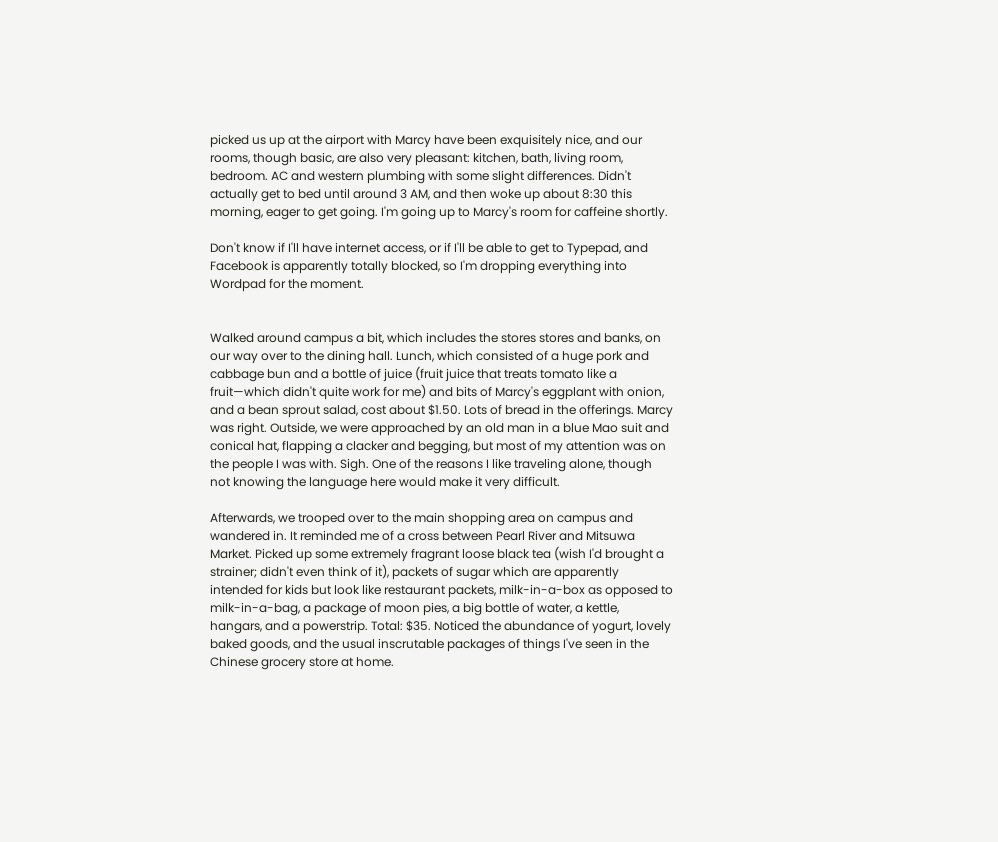picked us up at the airport with Marcy have been exquisitely nice, and our rooms, though basic, are also very pleasant: kitchen, bath, living room, bedroom. AC and western plumbing with some slight differences. Didn't actually get to bed until around 3 AM, and then woke up about 8:30 this morning, eager to get going. I'm going up to Marcy's room for caffeine shortly.

Don't know if I'll have internet access, or if I'll be able to get to Typepad, and Facebook is apparently totally blocked, so I'm dropping everything into Wordpad for the moment.


Walked around campus a bit, which includes the stores stores and banks, on our way over to the dining hall. Lunch, which consisted of a huge pork and cabbage bun and a bottle of juice (fruit juice that treats tomato like a fruit—which didn't quite work for me) and bits of Marcy's eggplant with onion, and a bean sprout salad, cost about $1.50. Lots of bread in the offerings. Marcy was right. Outside, we were approached by an old man in a blue Mao suit and conical hat, flapping a clacker and begging, but most of my attention was on the people I was with. Sigh. One of the reasons I like traveling alone, though not knowing the language here would make it very difficult.

Afterwards, we trooped over to the main shopping area on campus and wandered in. It reminded me of a cross between Pearl River and Mitsuwa Market. Picked up some extremely fragrant loose black tea (wish I'd brought a strainer; didn't even think of it), packets of sugar which are apparently intended for kids but look like restaurant packets, milk-in-a-box as opposed to milk-in-a-bag, a package of moon pies, a big bottle of water, a kettle, hangars, and a powerstrip. Total: $35. Noticed the abundance of yogurt, lovely baked goods, and the usual inscrutable packages of things I've seen in the Chinese grocery store at home.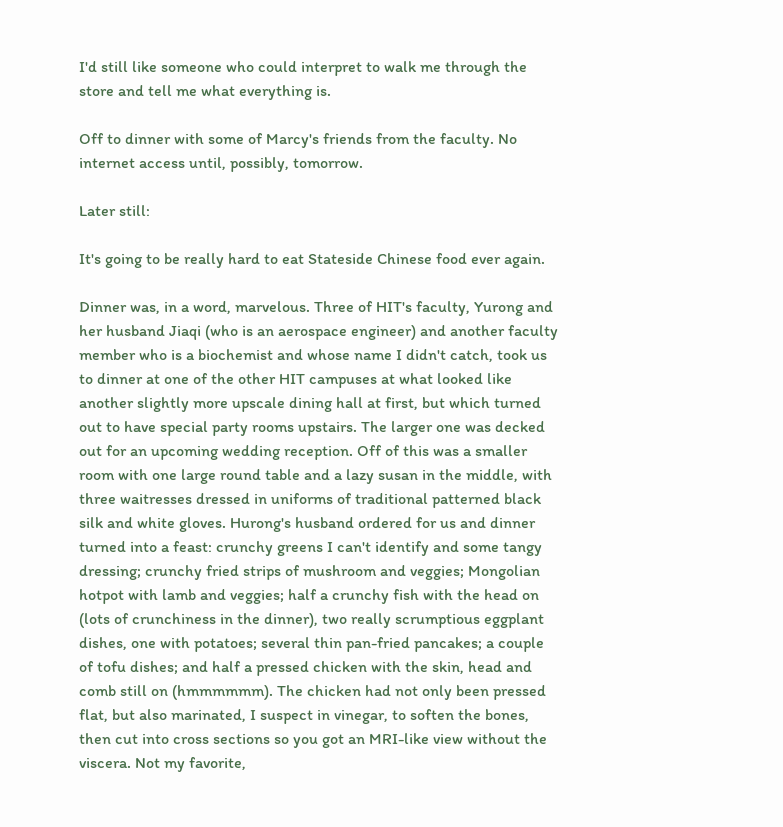I'd still like someone who could interpret to walk me through the store and tell me what everything is.

Off to dinner with some of Marcy's friends from the faculty. No internet access until, possibly, tomorrow.

Later still:

It's going to be really hard to eat Stateside Chinese food ever again.

Dinner was, in a word, marvelous. Three of HIT's faculty, Yurong and her husband Jiaqi (who is an aerospace engineer) and another faculty member who is a biochemist and whose name I didn't catch, took us to dinner at one of the other HIT campuses at what looked like another slightly more upscale dining hall at first, but which turned out to have special party rooms upstairs. The larger one was decked out for an upcoming wedding reception. Off of this was a smaller room with one large round table and a lazy susan in the middle, with three waitresses dressed in uniforms of traditional patterned black silk and white gloves. Hurong's husband ordered for us and dinner turned into a feast: crunchy greens I can't identify and some tangy dressing; crunchy fried strips of mushroom and veggies; Mongolian hotpot with lamb and veggies; half a crunchy fish with the head on (lots of crunchiness in the dinner), two really scrumptious eggplant dishes, one with potatoes; several thin pan-fried pancakes; a couple of tofu dishes; and half a pressed chicken with the skin, head and comb still on (hmmmmmm). The chicken had not only been pressed flat, but also marinated, I suspect in vinegar, to soften the bones, then cut into cross sections so you got an MRI-like view without the viscera. Not my favorite,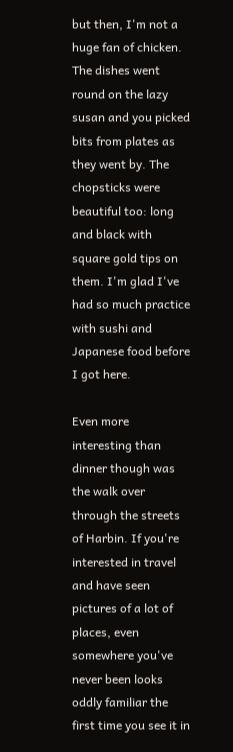but then, I'm not a huge fan of chicken. The dishes went round on the lazy susan and you picked bits from plates as they went by. The chopsticks were beautiful too: long and black with square gold tips on them. I'm glad I've had so much practice with sushi and Japanese food before I got here.

Even more interesting than dinner though was the walk over through the streets of Harbin. If you're interested in travel and have seen pictures of a lot of places, even somewhere you've never been looks oddly familiar the first time you see it in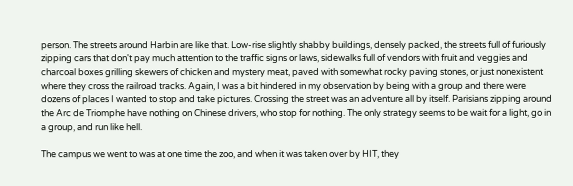person. The streets around Harbin are like that. Low-rise slightly shabby buildings, densely packed, the streets full of furiously zipping cars that don't pay much attention to the traffic signs or laws, sidewalks full of vendors with fruit and veggies and charcoal boxes grilling skewers of chicken and mystery meat, paved with somewhat rocky paving stones, or just nonexistent where they cross the railroad tracks. Again, I was a bit hindered in my observation by being with a group and there were dozens of places I wanted to stop and take pictures. Crossing the street was an adventure all by itself. Parisians zipping around the Arc de Triomphe have nothing on Chinese drivers, who stop for nothing. The only strategy seems to be wait for a light, go in a group, and run like hell.

The campus we went to was at one time the zoo, and when it was taken over by HIT, they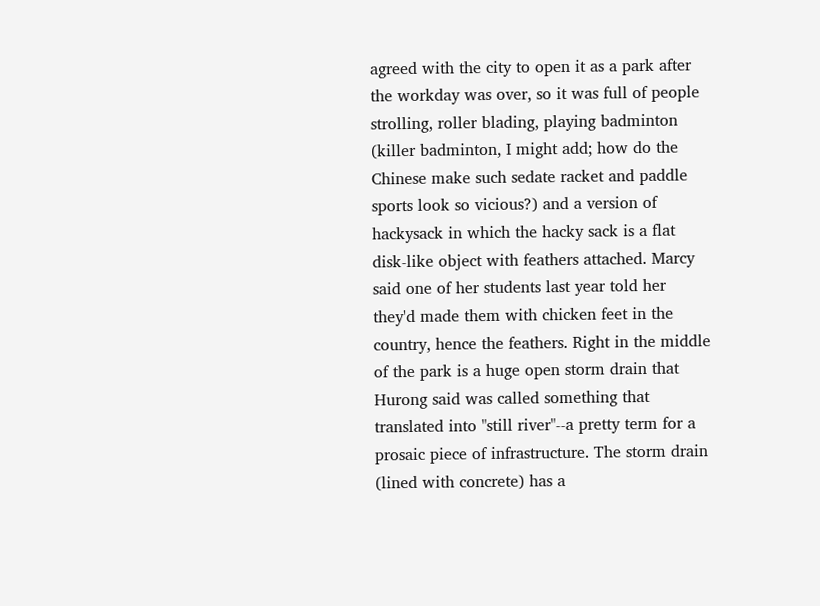agreed with the city to open it as a park after the workday was over, so it was full of people strolling, roller blading, playing badminton (killer badminton, I might add; how do the Chinese make such sedate racket and paddle sports look so vicious?) and a version of hackysack in which the hacky sack is a flat disk-like object with feathers attached. Marcy said one of her students last year told her they'd made them with chicken feet in the country, hence the feathers. Right in the middle of the park is a huge open storm drain that Hurong said was called something that translated into "still river"--a pretty term for a prosaic piece of infrastructure. The storm drain (lined with concrete) has a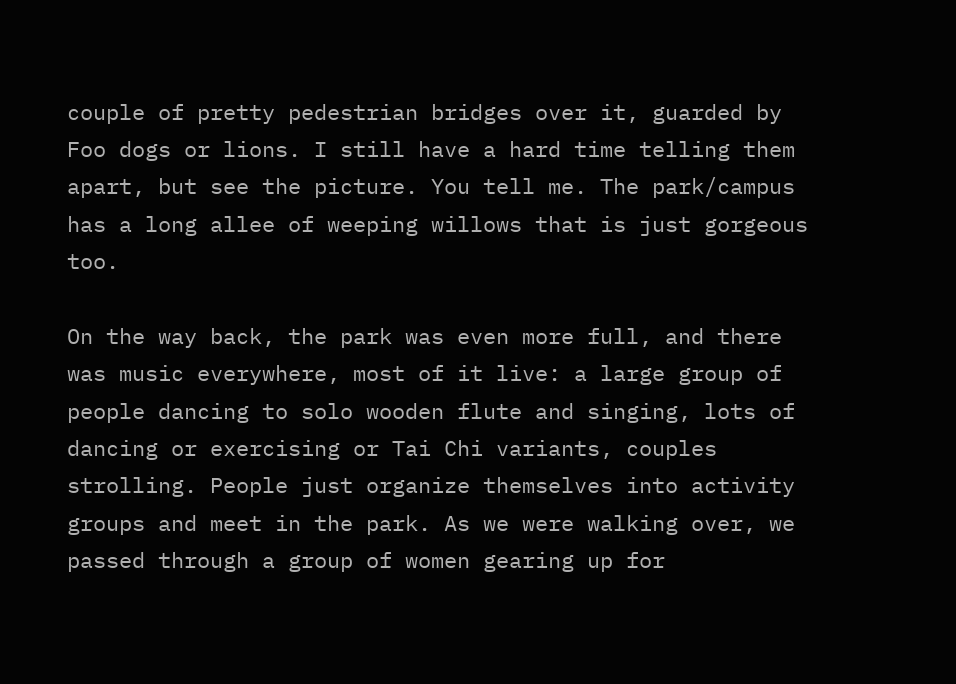couple of pretty pedestrian bridges over it, guarded by Foo dogs or lions. I still have a hard time telling them apart, but see the picture. You tell me. The park/campus has a long allee of weeping willows that is just gorgeous too.

On the way back, the park was even more full, and there was music everywhere, most of it live: a large group of people dancing to solo wooden flute and singing, lots of dancing or exercising or Tai Chi variants, couples strolling. People just organize themselves into activity groups and meet in the park. As we were walking over, we passed through a group of women gearing up for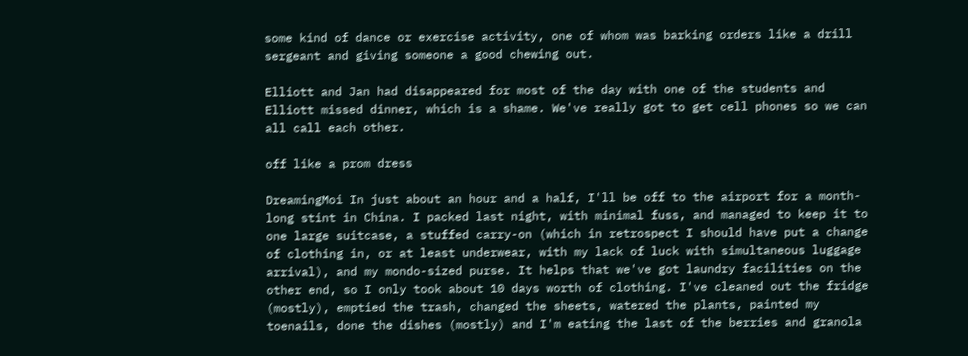some kind of dance or exercise activity, one of whom was barking orders like a drill sergeant and giving someone a good chewing out.

Elliott and Jan had disappeared for most of the day with one of the students and Elliott missed dinner, which is a shame. We've really got to get cell phones so we can all call each other.

off like a prom dress

DreamingMoi In just about an hour and a half, I'll be off to the airport for a month-long stint in China. I packed last night, with minimal fuss, and managed to keep it to one large suitcase, a stuffed carry-on (which in retrospect I should have put a change of clothing in, or at least underwear, with my lack of luck with simultaneous luggage arrival), and my mondo-sized purse. It helps that we've got laundry facilities on the other end, so I only took about 10 days worth of clothing. I've cleaned out the fridge (mostly), emptied the trash, changed the sheets, watered the plants, painted my toenails, done the dishes (mostly) and I'm eating the last of the berries and granola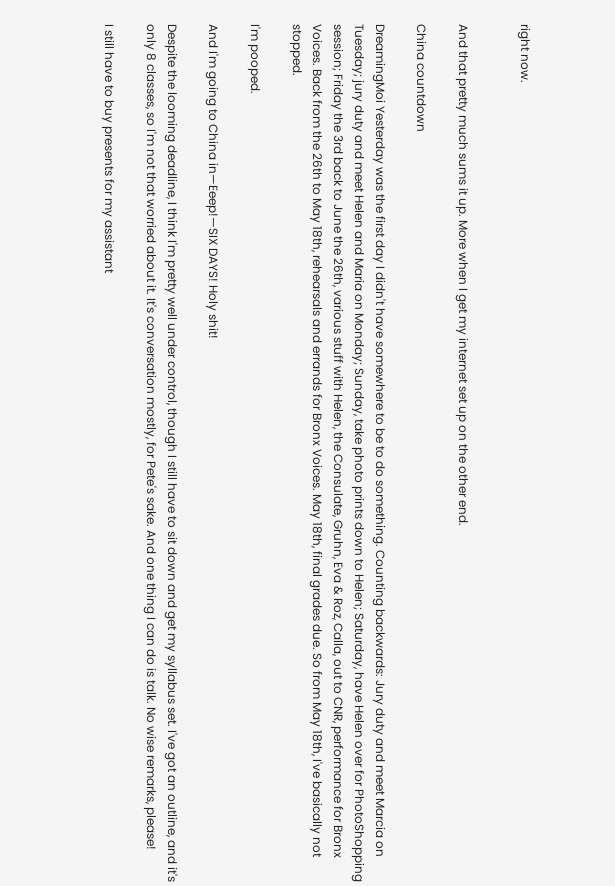right now.


And that pretty much sums it up. More when I get my internet set up on the other end.

China countdown

DreamingMoi Yesterday was the first day I didn't have somewhere to be to do something. Counting backwards: Jury duty and meet Marcia on Tuesday; jury duty and meet Helen and Maria on Monday; Sunday, take photo prints down to Helen; Saturday, have Helen over for PhotoShopping session; Friday the 3rd back to June the 26th, various stuff with Helen, the Consulate, Gruhn, Eva & Roz, Calla, out to CNR, performance for Bronx Voices. Back from the 26th to May 18th, rehearsals and errands for Bronx Voices. May 18th, final grades due. So from May 18th, I've basically not stopped.

I'm pooped.

And I'm going to China in—Eeep!—SIX DAYS! Holy shit!

Despite the looming deadline, I think I'm pretty well under control, though I still have to sit down and get my syllabus set. I've got an outline, and it's only 8 classes, so I'm not that worried about it. It's conversation mostly, for Pete's sake. And one thing I can do is talk. No wise remarks, please!

I still have to buy presents for my assistant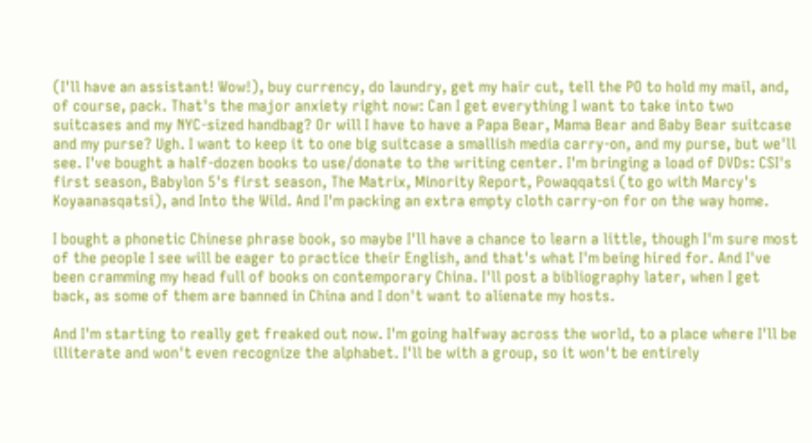(I'll have an assistant! Wow!), buy currency, do laundry, get my hair cut, tell the PO to hold my mail, and, of course, pack. That's the major anxiety right now: Can I get everything I want to take into two suitcases and my NYC-sized handbag? Or will I have to have a Papa Bear, Mama Bear and Baby Bear suitcase and my purse? Ugh. I want to keep it to one big suitcase a smallish media carry-on, and my purse, but we'll see. I've bought a half-dozen books to use/donate to the writing center. I'm bringing a load of DVDs: CSI's first season, Babylon 5's first season, The Matrix, Minority Report, Powaqqatsi (to go with Marcy's Koyaanasqatsi), and Into the Wild. And I'm packing an extra empty cloth carry-on for on the way home.

I bought a phonetic Chinese phrase book, so maybe I'll have a chance to learn a little, though I'm sure most of the people I see will be eager to practice their English, and that's what I'm being hired for. And I've been cramming my head full of books on contemporary China. I'll post a bibliography later, when I get back, as some of them are banned in China and I don't want to alienate my hosts.

And I'm starting to really get freaked out now. I'm going halfway across the world, to a place where I'll be illiterate and won't even recognize the alphabet. I'll be with a group, so it won't be entirely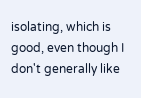isolating, which is good, even though I don't generally like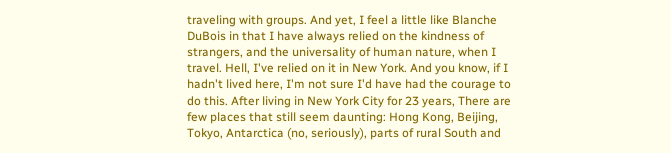traveling with groups. And yet, I feel a little like Blanche DuBois in that I have always relied on the kindness of strangers, and the universality of human nature, when I travel. Hell, I've relied on it in New York. And you know, if I hadn't lived here, I'm not sure I'd have had the courage to do this. After living in New York City for 23 years, There are few places that still seem daunting: Hong Kong, Beijing, Tokyo, Antarctica (no, seriously), parts of rural South and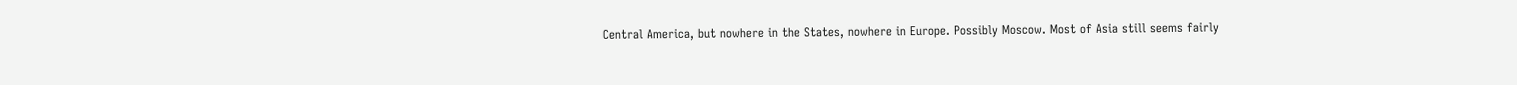Central America, but nowhere in the States, nowhere in Europe. Possibly Moscow. Most of Asia still seems fairly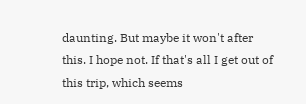daunting. But maybe it won't after this. I hope not. If that's all I get out of this trip, which seems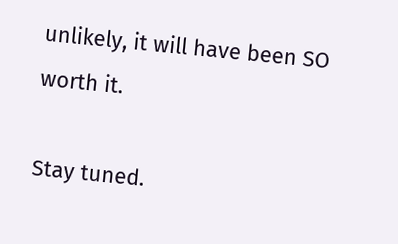unlikely, it will have been SO worth it.

Stay tuned.